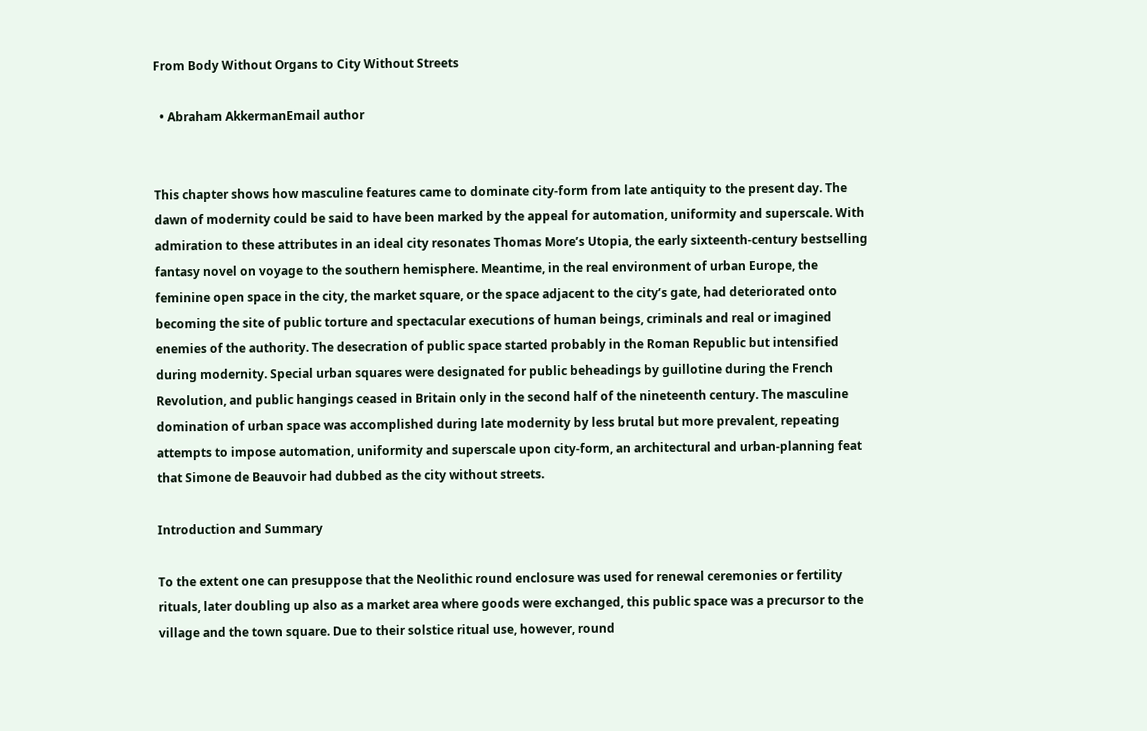From Body Without Organs to City Without Streets

  • Abraham AkkermanEmail author


This chapter shows how masculine features came to dominate city-form from late antiquity to the present day. The dawn of modernity could be said to have been marked by the appeal for automation, uniformity and superscale. With admiration to these attributes in an ideal city resonates Thomas More’s Utopia, the early sixteenth-century bestselling fantasy novel on voyage to the southern hemisphere. Meantime, in the real environment of urban Europe, the feminine open space in the city, the market square, or the space adjacent to the city’s gate, had deteriorated onto becoming the site of public torture and spectacular executions of human beings, criminals and real or imagined enemies of the authority. The desecration of public space started probably in the Roman Republic but intensified during modernity. Special urban squares were designated for public beheadings by guillotine during the French Revolution, and public hangings ceased in Britain only in the second half of the nineteenth century. The masculine domination of urban space was accomplished during late modernity by less brutal but more prevalent, repeating attempts to impose automation, uniformity and superscale upon city-form, an architectural and urban-planning feat that Simone de Beauvoir had dubbed as the city without streets.

Introduction and Summary

To the extent one can presuppose that the Neolithic round enclosure was used for renewal ceremonies or fertility rituals, later doubling up also as a market area where goods were exchanged, this public space was a precursor to the village and the town square. Due to their solstice ritual use, however, round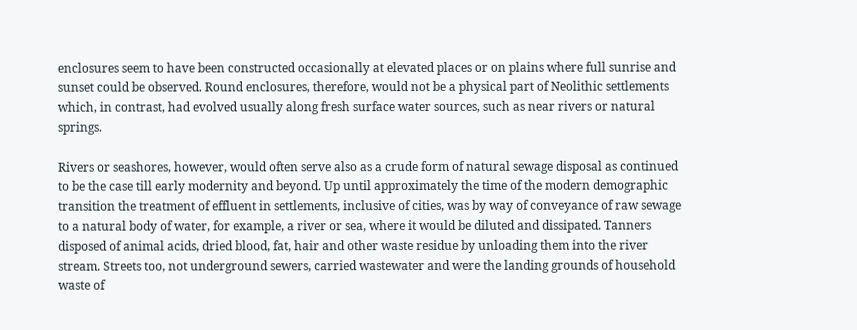enclosures seem to have been constructed occasionally at elevated places or on plains where full sunrise and sunset could be observed. Round enclosures, therefore, would not be a physical part of Neolithic settlements which, in contrast, had evolved usually along fresh surface water sources, such as near rivers or natural springs.

Rivers or seashores, however, would often serve also as a crude form of natural sewage disposal as continued to be the case till early modernity and beyond. Up until approximately the time of the modern demographic transition the treatment of effluent in settlements, inclusive of cities, was by way of conveyance of raw sewage to a natural body of water, for example, a river or sea, where it would be diluted and dissipated. Tanners disposed of animal acids, dried blood, fat, hair and other waste residue by unloading them into the river stream. Streets too, not underground sewers, carried wastewater and were the landing grounds of household waste of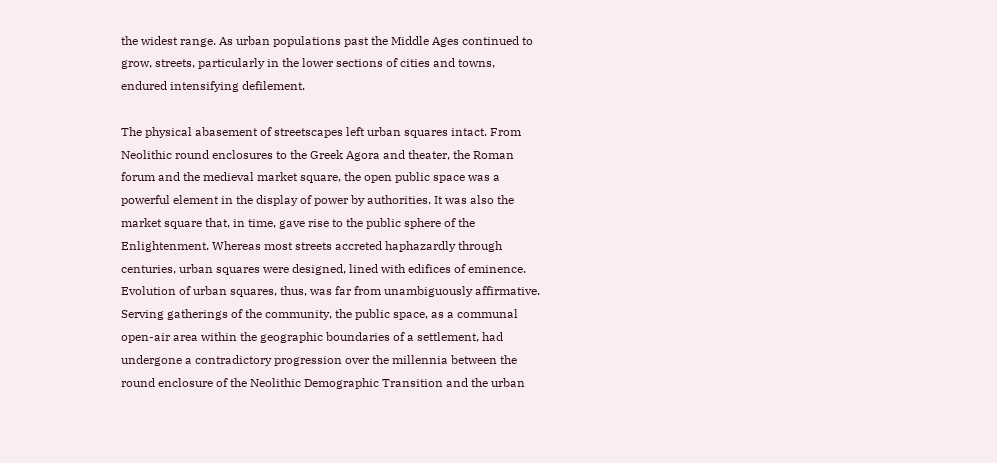the widest range. As urban populations past the Middle Ages continued to grow, streets, particularly in the lower sections of cities and towns, endured intensifying defilement.

The physical abasement of streetscapes left urban squares intact. From Neolithic round enclosures to the Greek Agora and theater, the Roman forum and the medieval market square, the open public space was a powerful element in the display of power by authorities. It was also the market square that, in time, gave rise to the public sphere of the Enlightenment. Whereas most streets accreted haphazardly through centuries, urban squares were designed, lined with edifices of eminence. Evolution of urban squares, thus, was far from unambiguously affirmative. Serving gatherings of the community, the public space, as a communal open-air area within the geographic boundaries of a settlement, had undergone a contradictory progression over the millennia between the round enclosure of the Neolithic Demographic Transition and the urban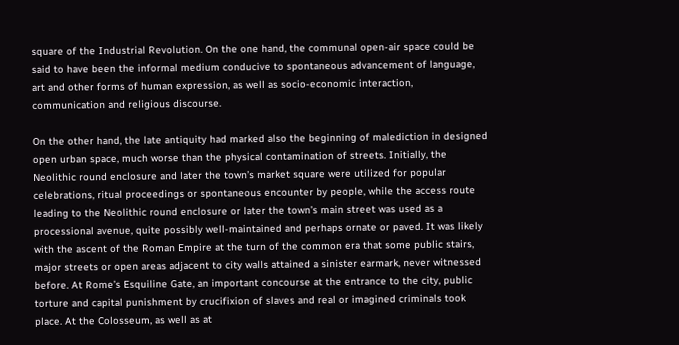square of the Industrial Revolution. On the one hand, the communal open-air space could be said to have been the informal medium conducive to spontaneous advancement of language, art and other forms of human expression, as well as socio-economic interaction, communication and religious discourse.

On the other hand, the late antiquity had marked also the beginning of malediction in designed open urban space, much worse than the physical contamination of streets. Initially, the Neolithic round enclosure and later the town’s market square were utilized for popular celebrations, ritual proceedings or spontaneous encounter by people, while the access route leading to the Neolithic round enclosure or later the town’s main street was used as a processional avenue, quite possibly well-maintained and perhaps ornate or paved. It was likely with the ascent of the Roman Empire at the turn of the common era that some public stairs, major streets or open areas adjacent to city walls attained a sinister earmark, never witnessed before. At Rome’s Esquiline Gate, an important concourse at the entrance to the city, public torture and capital punishment by crucifixion of slaves and real or imagined criminals took place. At the Colosseum, as well as at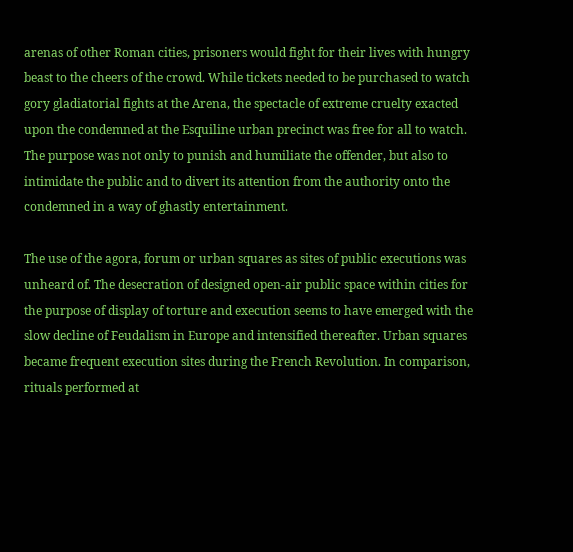arenas of other Roman cities, prisoners would fight for their lives with hungry beast to the cheers of the crowd. While tickets needed to be purchased to watch gory gladiatorial fights at the Arena, the spectacle of extreme cruelty exacted upon the condemned at the Esquiline urban precinct was free for all to watch. The purpose was not only to punish and humiliate the offender, but also to intimidate the public and to divert its attention from the authority onto the condemned in a way of ghastly entertainment.

The use of the agora, forum or urban squares as sites of public executions was unheard of. The desecration of designed open-air public space within cities for the purpose of display of torture and execution seems to have emerged with the slow decline of Feudalism in Europe and intensified thereafter. Urban squares became frequent execution sites during the French Revolution. In comparison, rituals performed at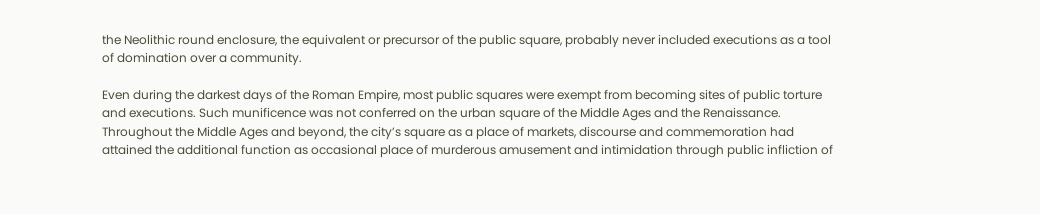the Neolithic round enclosure, the equivalent or precursor of the public square, probably never included executions as a tool of domination over a community.

Even during the darkest days of the Roman Empire, most public squares were exempt from becoming sites of public torture and executions. Such munificence was not conferred on the urban square of the Middle Ages and the Renaissance. Throughout the Middle Ages and beyond, the city’s square as a place of markets, discourse and commemoration had attained the additional function as occasional place of murderous amusement and intimidation through public infliction of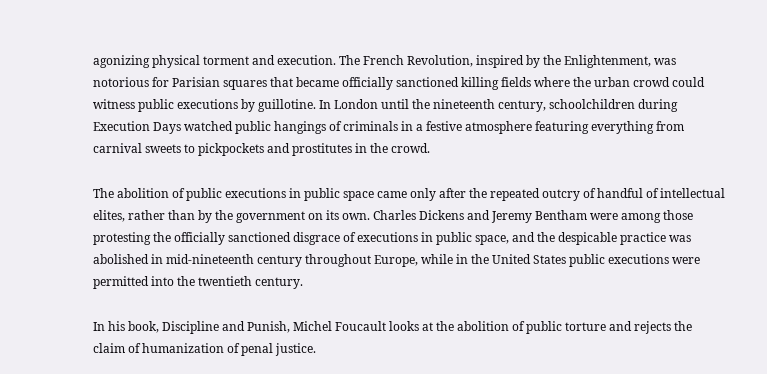agonizing physical torment and execution. The French Revolution, inspired by the Enlightenment, was notorious for Parisian squares that became officially sanctioned killing fields where the urban crowd could witness public executions by guillotine. In London until the nineteenth century, schoolchildren during Execution Days watched public hangings of criminals in a festive atmosphere featuring everything from carnival sweets to pickpockets and prostitutes in the crowd.

The abolition of public executions in public space came only after the repeated outcry of handful of intellectual elites, rather than by the government on its own. Charles Dickens and Jeremy Bentham were among those protesting the officially sanctioned disgrace of executions in public space, and the despicable practice was abolished in mid-nineteenth century throughout Europe, while in the United States public executions were permitted into the twentieth century.

In his book, Discipline and Punish, Michel Foucault looks at the abolition of public torture and rejects the claim of humanization of penal justice.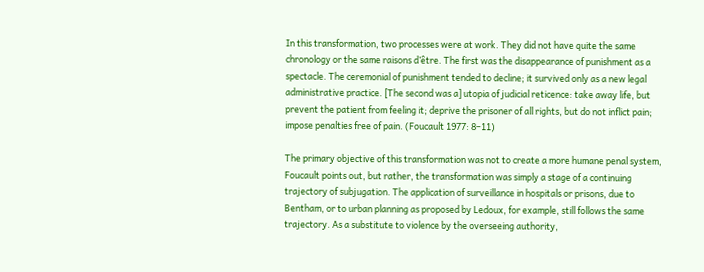In this transformation, two processes were at work. They did not have quite the same chronology or the same raisons d’être. The first was the disappearance of punishment as a spectacle. The ceremonial of punishment tended to decline; it survived only as a new legal administrative practice. [The second was a] utopia of judicial reticence: take away life, but prevent the patient from feeling it; deprive the prisoner of all rights, but do not inflict pain; impose penalties free of pain. (Foucault 1977: 8–11)

The primary objective of this transformation was not to create a more humane penal system, Foucault points out, but rather, the transformation was simply a stage of a continuing trajectory of subjugation. The application of surveillance in hospitals or prisons, due to Bentham, or to urban planning as proposed by Ledoux, for example, still follows the same trajectory. As a substitute to violence by the overseeing authority,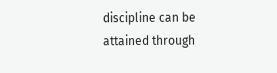discipline can be attained through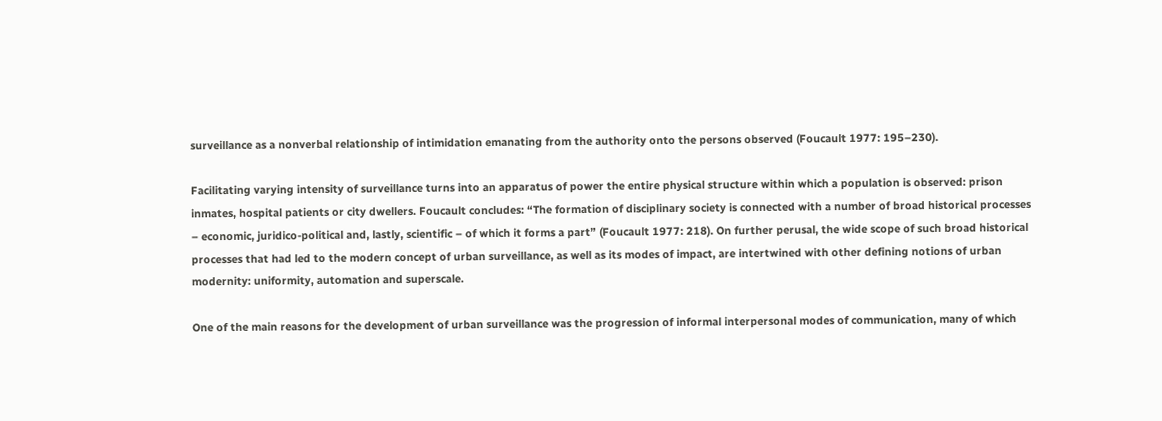surveillance as a nonverbal relationship of intimidation emanating from the authority onto the persons observed (Foucault 1977: 195–230).

Facilitating varying intensity of surveillance turns into an apparatus of power the entire physical structure within which a population is observed: prison inmates, hospital patients or city dwellers. Foucault concludes: “The formation of disciplinary society is connected with a number of broad historical processes – economic, juridico-political and, lastly, scientific – of which it forms a part” (Foucault 1977: 218). On further perusal, the wide scope of such broad historical processes that had led to the modern concept of urban surveillance, as well as its modes of impact, are intertwined with other defining notions of urban modernity: uniformity, automation and superscale.

One of the main reasons for the development of urban surveillance was the progression of informal interpersonal modes of communication, many of which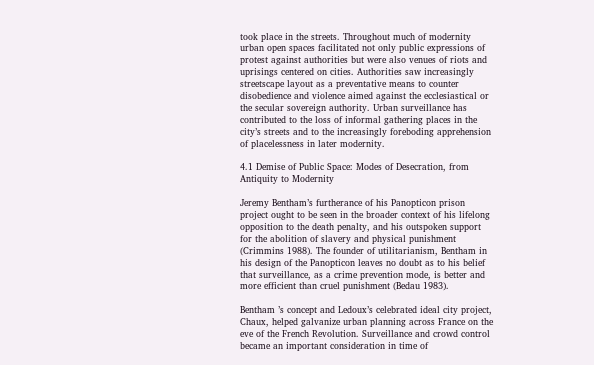took place in the streets. Throughout much of modernity urban open spaces facilitated not only public expressions of protest against authorities but were also venues of riots and uprisings centered on cities. Authorities saw increasingly streetscape layout as a preventative means to counter disobedience and violence aimed against the ecclesiastical or the secular sovereign authority. Urban surveillance has contributed to the loss of informal gathering places in the city’s streets and to the increasingly foreboding apprehension of placelessness in later modernity.

4.1 Demise of Public Space: Modes of Desecration, from Antiquity to Modernity

Jeremy Bentham’s furtherance of his Panopticon prison project ought to be seen in the broader context of his lifelong opposition to the death penalty, and his outspoken support for the abolition of slavery and physical punishment (Crimmins 1988). The founder of utilitarianism, Bentham in his design of the Panopticon leaves no doubt as to his belief that surveillance, as a crime prevention mode, is better and more efficient than cruel punishment (Bedau 1983).

Bentham ’s concept and Ledoux’s celebrated ideal city project, Chaux, helped galvanize urban planning across France on the eve of the French Revolution. Surveillance and crowd control became an important consideration in time of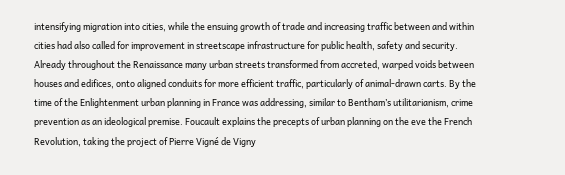intensifying migration into cities, while the ensuing growth of trade and increasing traffic between and within cities had also called for improvement in streetscape infrastructure for public health, safety and security. Already throughout the Renaissance many urban streets transformed from accreted, warped voids between houses and edifices, onto aligned conduits for more efficient traffic, particularly of animal-drawn carts. By the time of the Enlightenment urban planning in France was addressing, similar to Bentham’s utilitarianism, crime prevention as an ideological premise. Foucault explains the precepts of urban planning on the eve the French Revolution, taking the project of Pierre Vigné de Vigny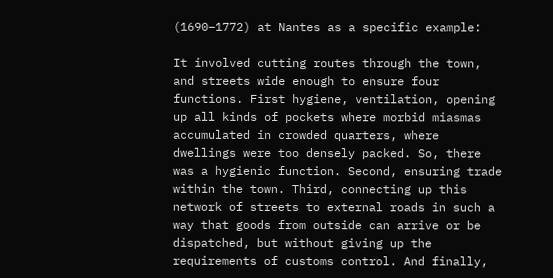(1690–1772) at Nantes as a specific example:

It involved cutting routes through the town, and streets wide enough to ensure four functions. First hygiene, ventilation, opening up all kinds of pockets where morbid miasmas accumulated in crowded quarters, where dwellings were too densely packed. So, there was a hygienic function. Second, ensuring trade within the town. Third, connecting up this network of streets to external roads in such a way that goods from outside can arrive or be dispatched, but without giving up the requirements of customs control. And finally,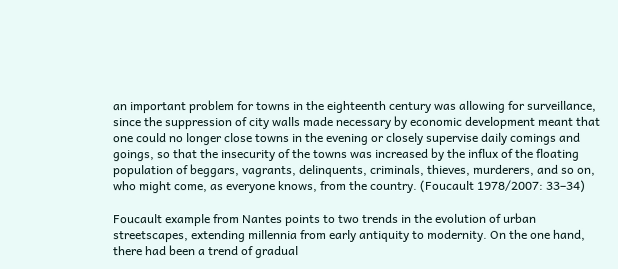an important problem for towns in the eighteenth century was allowing for surveillance, since the suppression of city walls made necessary by economic development meant that one could no longer close towns in the evening or closely supervise daily comings and goings, so that the insecurity of the towns was increased by the influx of the floating population of beggars, vagrants, delinquents, criminals, thieves, murderers, and so on, who might come, as everyone knows, from the country. (Foucault 1978/2007: 33–34)

Foucault example from Nantes points to two trends in the evolution of urban streetscapes, extending millennia from early antiquity to modernity. On the one hand, there had been a trend of gradual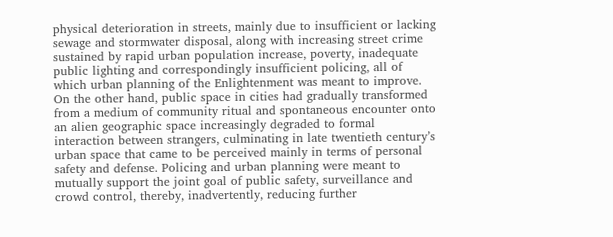physical deterioration in streets, mainly due to insufficient or lacking sewage and stormwater disposal, along with increasing street crime sustained by rapid urban population increase, poverty, inadequate public lighting and correspondingly insufficient policing, all of which urban planning of the Enlightenment was meant to improve. On the other hand, public space in cities had gradually transformed from a medium of community ritual and spontaneous encounter onto an alien geographic space increasingly degraded to formal interaction between strangers, culminating in late twentieth century’s urban space that came to be perceived mainly in terms of personal safety and defense. Policing and urban planning were meant to mutually support the joint goal of public safety, surveillance and crowd control, thereby, inadvertently, reducing further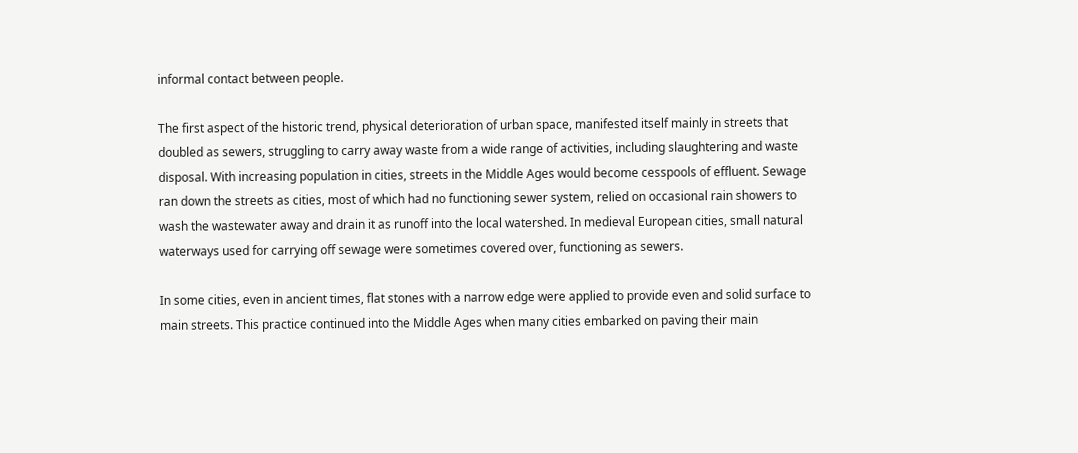informal contact between people.

The first aspect of the historic trend, physical deterioration of urban space, manifested itself mainly in streets that doubled as sewers, struggling to carry away waste from a wide range of activities, including slaughtering and waste disposal. With increasing population in cities, streets in the Middle Ages would become cesspools of effluent. Sewage ran down the streets as cities, most of which had no functioning sewer system, relied on occasional rain showers to wash the wastewater away and drain it as runoff into the local watershed. In medieval European cities, small natural waterways used for carrying off sewage were sometimes covered over, functioning as sewers.

In some cities, even in ancient times, flat stones with a narrow edge were applied to provide even and solid surface to main streets. This practice continued into the Middle Ages when many cities embarked on paving their main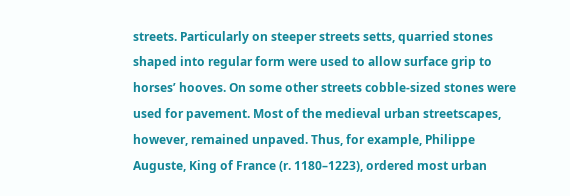streets. Particularly on steeper streets setts, quarried stones shaped into regular form were used to allow surface grip to horses’ hooves. On some other streets cobble-sized stones were used for pavement. Most of the medieval urban streetscapes, however, remained unpaved. Thus, for example, Philippe Auguste, King of France (r. 1180–1223), ordered most urban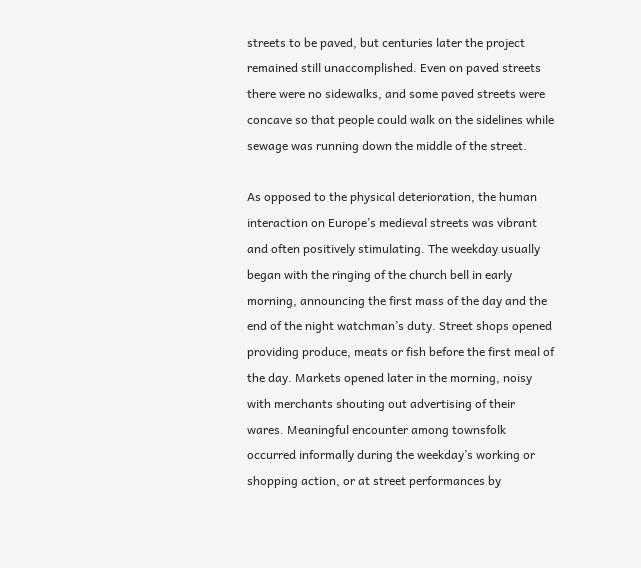streets to be paved, but centuries later the project remained still unaccomplished. Even on paved streets there were no sidewalks, and some paved streets were concave so that people could walk on the sidelines while sewage was running down the middle of the street.

As opposed to the physical deterioration, the human interaction on Europe’s medieval streets was vibrant and often positively stimulating. The weekday usually began with the ringing of the church bell in early morning, announcing the first mass of the day and the end of the night watchman’s duty. Street shops opened providing produce, meats or fish before the first meal of the day. Markets opened later in the morning, noisy with merchants shouting out advertising of their wares. Meaningful encounter among townsfolk occurred informally during the weekday’s working or shopping action, or at street performances by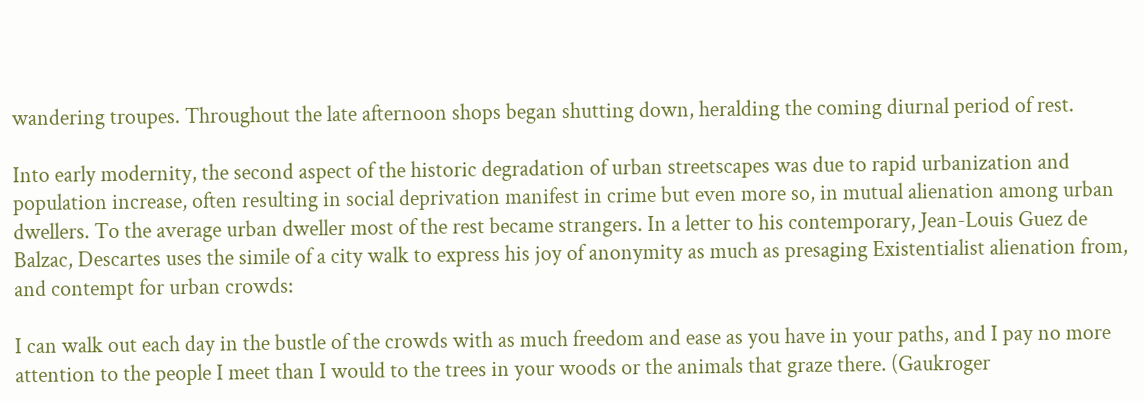wandering troupes. Throughout the late afternoon shops began shutting down, heralding the coming diurnal period of rest.

Into early modernity, the second aspect of the historic degradation of urban streetscapes was due to rapid urbanization and population increase, often resulting in social deprivation manifest in crime but even more so, in mutual alienation among urban dwellers. To the average urban dweller most of the rest became strangers. In a letter to his contemporary, Jean-Louis Guez de Balzac, Descartes uses the simile of a city walk to express his joy of anonymity as much as presaging Existentialist alienation from, and contempt for urban crowds:

I can walk out each day in the bustle of the crowds with as much freedom and ease as you have in your paths, and I pay no more attention to the people I meet than I would to the trees in your woods or the animals that graze there. (Gaukroger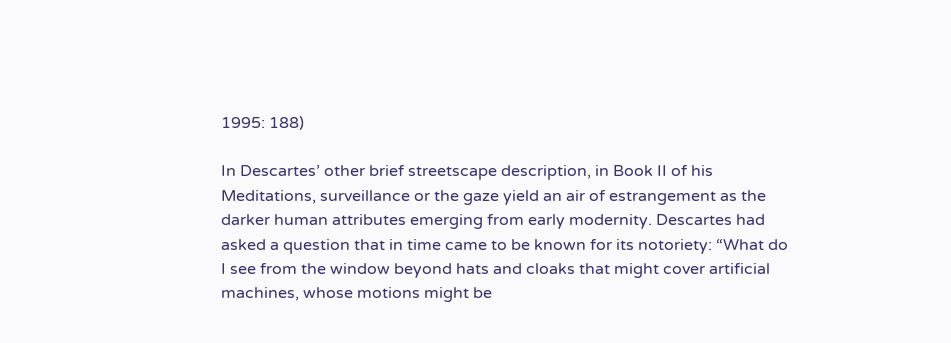1995: 188)

In Descartes’ other brief streetscape description, in Book II of his Meditations, surveillance or the gaze yield an air of estrangement as the darker human attributes emerging from early modernity. Descartes had asked a question that in time came to be known for its notoriety: “What do I see from the window beyond hats and cloaks that might cover artificial machines, whose motions might be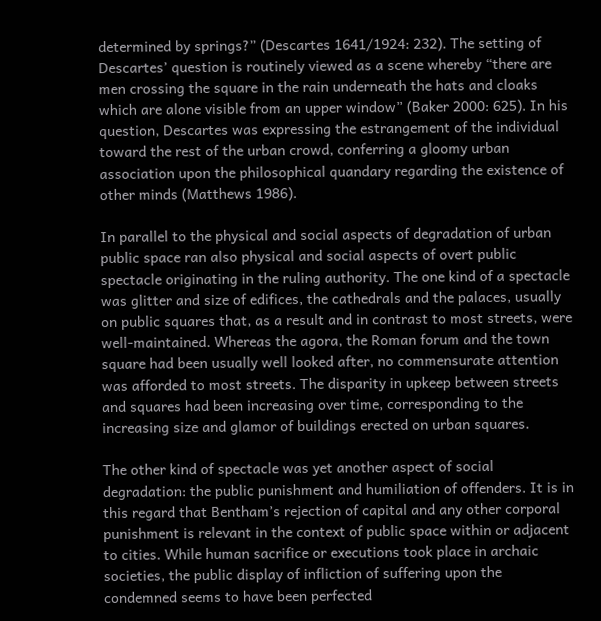determined by springs?” (Descartes 1641/1924: 232). The setting of Descartes’ question is routinely viewed as a scene whereby “there are men crossing the square in the rain underneath the hats and cloaks which are alone visible from an upper window” (Baker 2000: 625). In his question, Descartes was expressing the estrangement of the individual toward the rest of the urban crowd, conferring a gloomy urban association upon the philosophical quandary regarding the existence of other minds (Matthews 1986).

In parallel to the physical and social aspects of degradation of urban public space ran also physical and social aspects of overt public spectacle originating in the ruling authority. The one kind of a spectacle was glitter and size of edifices, the cathedrals and the palaces, usually on public squares that, as a result and in contrast to most streets, were well-maintained. Whereas the agora, the Roman forum and the town square had been usually well looked after, no commensurate attention was afforded to most streets. The disparity in upkeep between streets and squares had been increasing over time, corresponding to the increasing size and glamor of buildings erected on urban squares.

The other kind of spectacle was yet another aspect of social degradation: the public punishment and humiliation of offenders. It is in this regard that Bentham’s rejection of capital and any other corporal punishment is relevant in the context of public space within or adjacent to cities. While human sacrifice or executions took place in archaic societies, the public display of infliction of suffering upon the condemned seems to have been perfected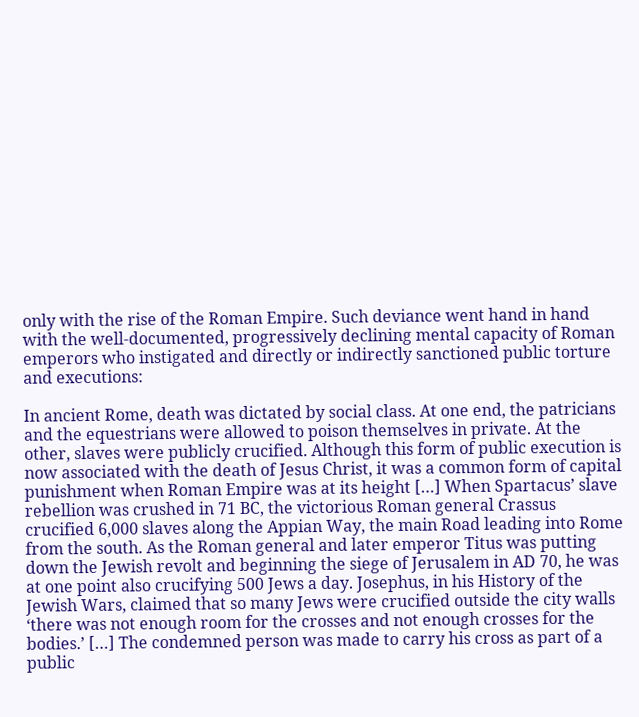only with the rise of the Roman Empire. Such deviance went hand in hand with the well-documented, progressively declining mental capacity of Roman emperors who instigated and directly or indirectly sanctioned public torture and executions:

In ancient Rome, death was dictated by social class. At one end, the patricians and the equestrians were allowed to poison themselves in private. At the other, slaves were publicly crucified. Although this form of public execution is now associated with the death of Jesus Christ, it was a common form of capital punishment when Roman Empire was at its height […] When Spartacus’ slave rebellion was crushed in 71 BC, the victorious Roman general Crassus crucified 6,000 slaves along the Appian Way, the main Road leading into Rome from the south. As the Roman general and later emperor Titus was putting down the Jewish revolt and beginning the siege of Jerusalem in AD 70, he was at one point also crucifying 500 Jews a day. Josephus, in his History of the Jewish Wars, claimed that so many Jews were crucified outside the city walls ‘there was not enough room for the crosses and not enough crosses for the bodies.’ […] The condemned person was made to carry his cross as part of a public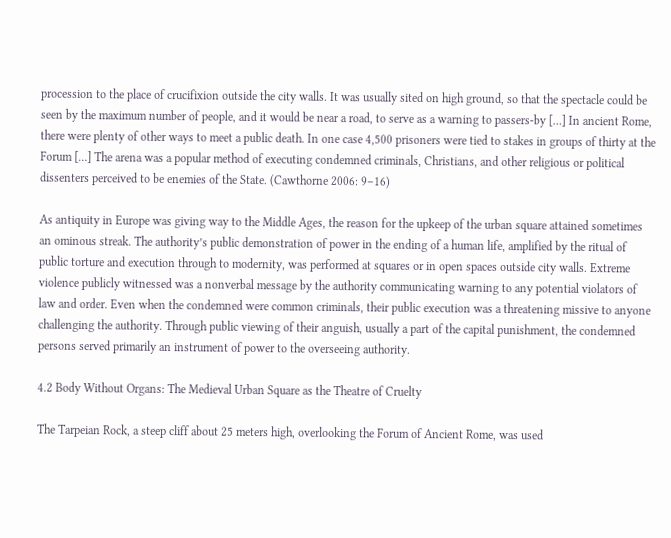procession to the place of crucifixion outside the city walls. It was usually sited on high ground, so that the spectacle could be seen by the maximum number of people, and it would be near a road, to serve as a warning to passers-by […] In ancient Rome, there were plenty of other ways to meet a public death. In one case 4,500 prisoners were tied to stakes in groups of thirty at the Forum […] The arena was a popular method of executing condemned criminals, Christians, and other religious or political dissenters perceived to be enemies of the State. (Cawthorne 2006: 9–16)

As antiquity in Europe was giving way to the Middle Ages, the reason for the upkeep of the urban square attained sometimes an ominous streak. The authority’s public demonstration of power in the ending of a human life, amplified by the ritual of public torture and execution through to modernity, was performed at squares or in open spaces outside city walls. Extreme violence publicly witnessed was a nonverbal message by the authority communicating warning to any potential violators of law and order. Even when the condemned were common criminals, their public execution was a threatening missive to anyone challenging the authority. Through public viewing of their anguish, usually a part of the capital punishment, the condemned persons served primarily an instrument of power to the overseeing authority.

4.2 Body Without Organs: The Medieval Urban Square as the Theatre of Cruelty

The Tarpeian Rock, a steep cliff about 25 meters high, overlooking the Forum of Ancient Rome, was used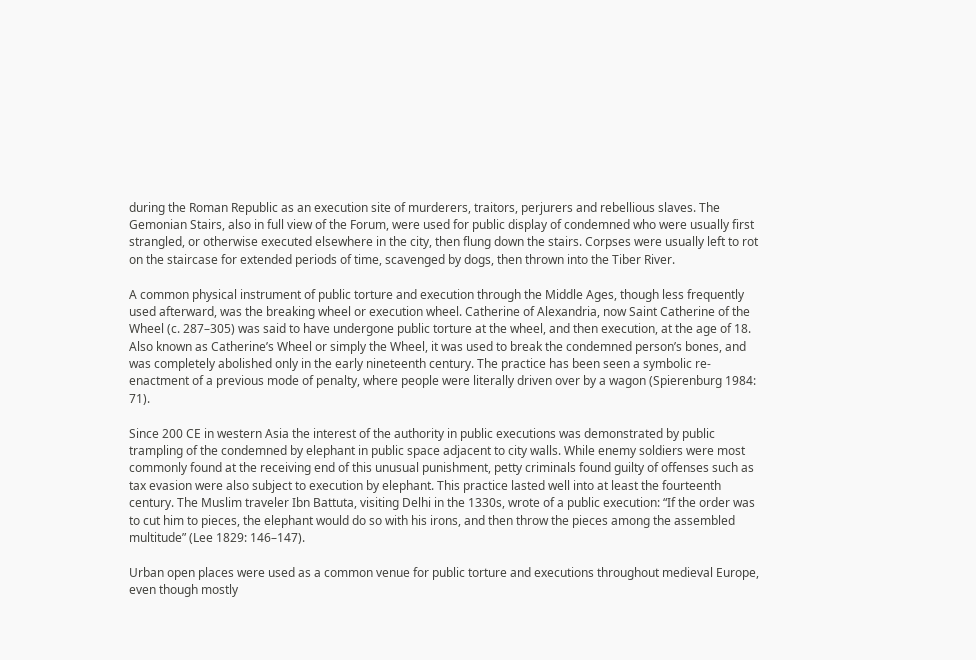during the Roman Republic as an execution site of murderers, traitors, perjurers and rebellious slaves. The Gemonian Stairs, also in full view of the Forum, were used for public display of condemned who were usually first strangled, or otherwise executed elsewhere in the city, then flung down the stairs. Corpses were usually left to rot on the staircase for extended periods of time, scavenged by dogs, then thrown into the Tiber River.

A common physical instrument of public torture and execution through the Middle Ages, though less frequently used afterward, was the breaking wheel or execution wheel. Catherine of Alexandria, now Saint Catherine of the Wheel (c. 287–305) was said to have undergone public torture at the wheel, and then execution, at the age of 18. Also known as Catherine’s Wheel or simply the Wheel, it was used to break the condemned person’s bones, and was completely abolished only in the early nineteenth century. The practice has been seen a symbolic re-enactment of a previous mode of penalty, where people were literally driven over by a wagon (Spierenburg 1984: 71).

Since 200 CE in western Asia the interest of the authority in public executions was demonstrated by public trampling of the condemned by elephant in public space adjacent to city walls. While enemy soldiers were most commonly found at the receiving end of this unusual punishment, petty criminals found guilty of offenses such as tax evasion were also subject to execution by elephant. This practice lasted well into at least the fourteenth century. The Muslim traveler Ibn Battuta, visiting Delhi in the 1330s, wrote of a public execution: “If the order was to cut him to pieces, the elephant would do so with his irons, and then throw the pieces among the assembled multitude” (Lee 1829: 146–147).

Urban open places were used as a common venue for public torture and executions throughout medieval Europe, even though mostly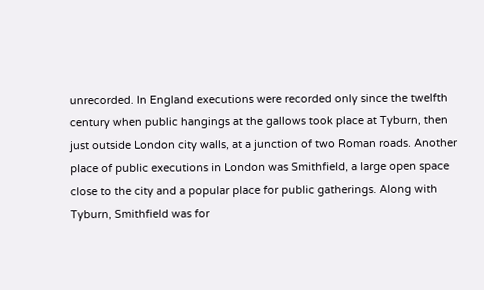unrecorded. In England executions were recorded only since the twelfth century when public hangings at the gallows took place at Tyburn, then just outside London city walls, at a junction of two Roman roads. Another place of public executions in London was Smithfield, a large open space close to the city and a popular place for public gatherings. Along with Tyburn, Smithfield was for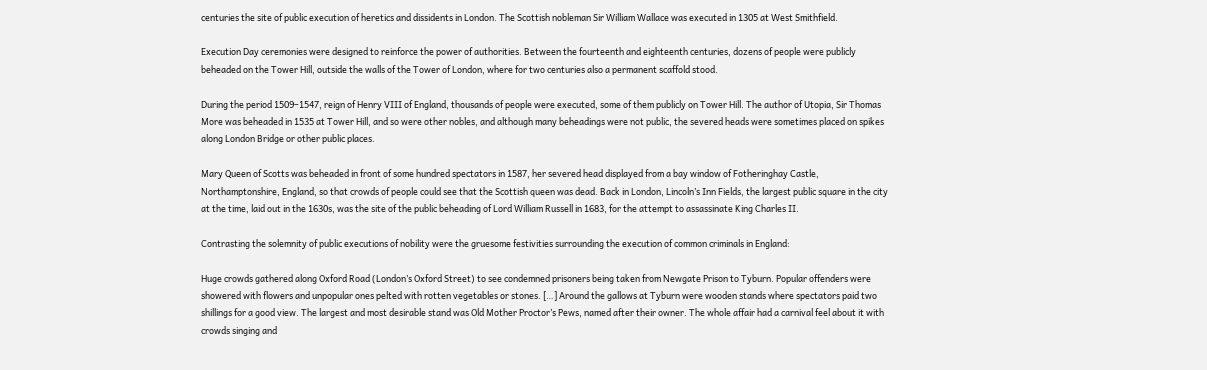centuries the site of public execution of heretics and dissidents in London. The Scottish nobleman Sir William Wallace was executed in 1305 at West Smithfield.

Execution Day ceremonies were designed to reinforce the power of authorities. Between the fourteenth and eighteenth centuries, dozens of people were publicly beheaded on the Tower Hill, outside the walls of the Tower of London, where for two centuries also a permanent scaffold stood.

During the period 1509–1547, reign of Henry VIII of England, thousands of people were executed, some of them publicly on Tower Hill. The author of Utopia, Sir Thomas More was beheaded in 1535 at Tower Hill, and so were other nobles, and although many beheadings were not public, the severed heads were sometimes placed on spikes along London Bridge or other public places.

Mary Queen of Scotts was beheaded in front of some hundred spectators in 1587, her severed head displayed from a bay window of Fotheringhay Castle, Northamptonshire, England, so that crowds of people could see that the Scottish queen was dead. Back in London, Lincoln’s Inn Fields, the largest public square in the city at the time, laid out in the 1630s, was the site of the public beheading of Lord William Russell in 1683, for the attempt to assassinate King Charles II.

Contrasting the solemnity of public executions of nobility were the gruesome festivities surrounding the execution of common criminals in England:

Huge crowds gathered along Oxford Road (London’s Oxford Street) to see condemned prisoners being taken from Newgate Prison to Tyburn. Popular offenders were showered with flowers and unpopular ones pelted with rotten vegetables or stones. […] Around the gallows at Tyburn were wooden stands where spectators paid two shillings for a good view. The largest and most desirable stand was Old Mother Proctor’s Pews, named after their owner. The whole affair had a carnival feel about it with crowds singing and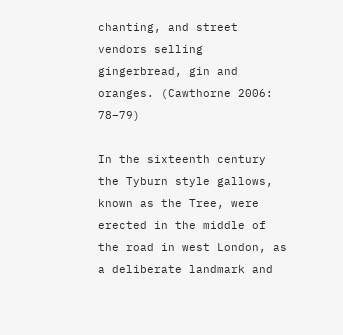chanting, and street vendors selling gingerbread, gin and oranges. (Cawthorne 2006: 78–79)

In the sixteenth century the Tyburn style gallows, known as the Tree, were erected in the middle of the road in west London, as a deliberate landmark and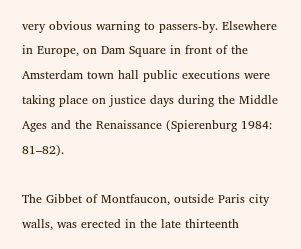very obvious warning to passers-by. Elsewhere in Europe, on Dam Square in front of the Amsterdam town hall public executions were taking place on justice days during the Middle Ages and the Renaissance (Spierenburg 1984: 81–82).

The Gibbet of Montfaucon, outside Paris city walls, was erected in the late thirteenth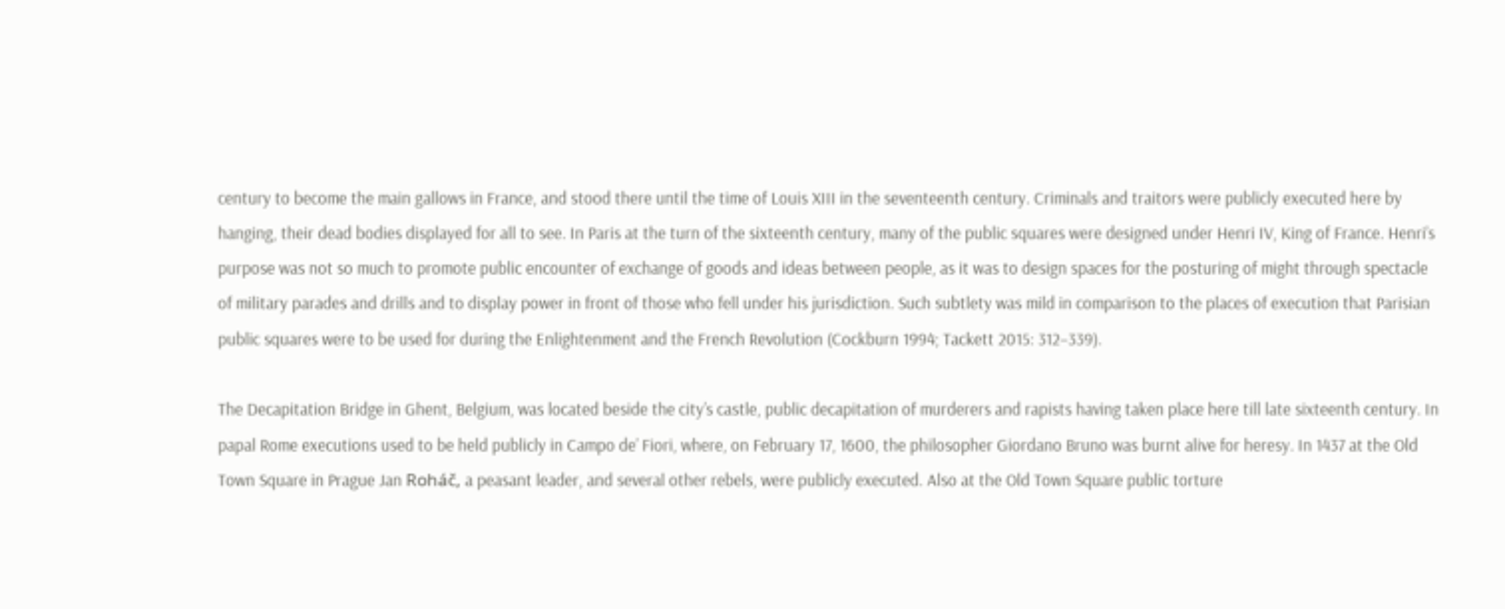century to become the main gallows in France, and stood there until the time of Louis XIII in the seventeenth century. Criminals and traitors were publicly executed here by hanging, their dead bodies displayed for all to see. In Paris at the turn of the sixteenth century, many of the public squares were designed under Henri IV, King of France. Henri’s purpose was not so much to promote public encounter of exchange of goods and ideas between people, as it was to design spaces for the posturing of might through spectacle of military parades and drills and to display power in front of those who fell under his jurisdiction. Such subtlety was mild in comparison to the places of execution that Parisian public squares were to be used for during the Enlightenment and the French Revolution (Cockburn 1994; Tackett 2015: 312–339).

The Decapitation Bridge in Ghent, Belgium, was located beside the city’s castle, public decapitation of murderers and rapists having taken place here till late sixteenth century. In papal Rome executions used to be held publicly in Campo de’ Fiori, where, on February 17, 1600, the philosopher Giordano Bruno was burnt alive for heresy. In 1437 at the Old Town Square in Prague Jan Roháč, a peasant leader, and several other rebels, were publicly executed. Also at the Old Town Square public torture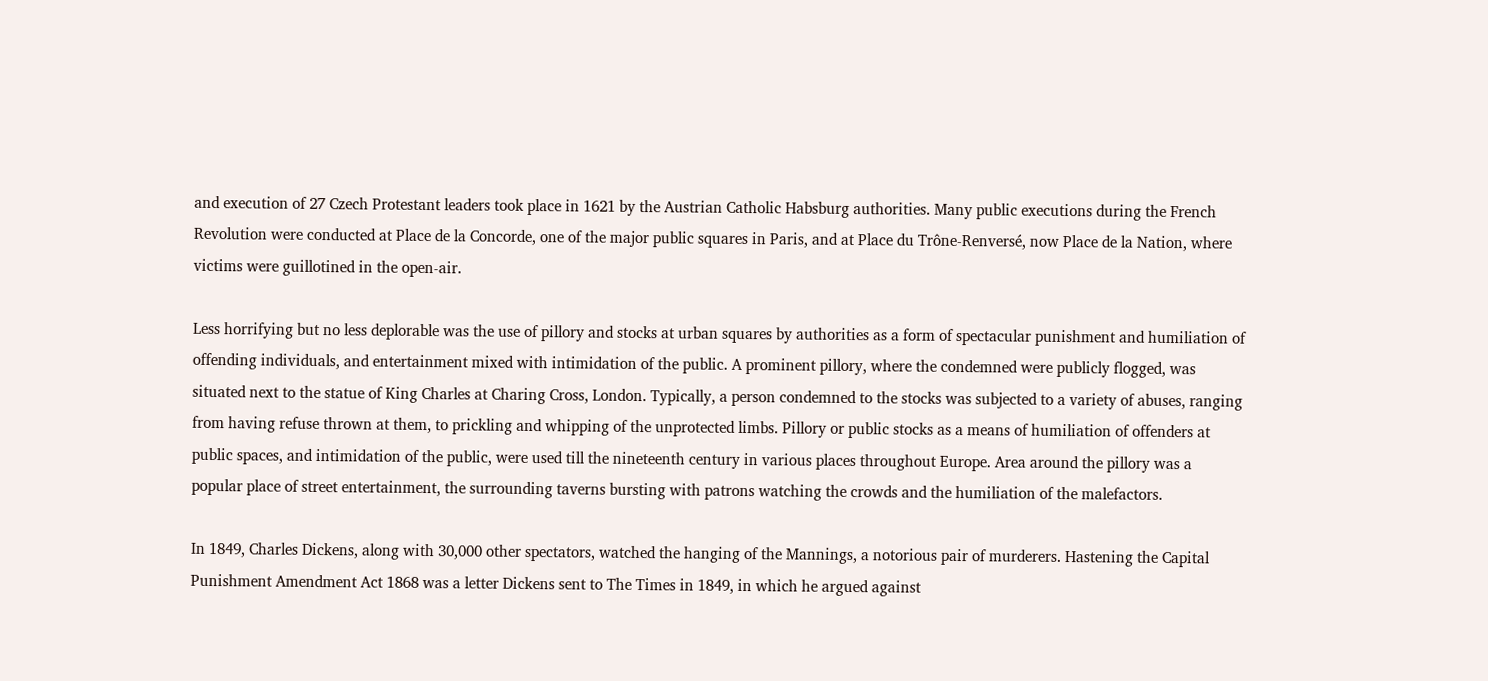and execution of 27 Czech Protestant leaders took place in 1621 by the Austrian Catholic Habsburg authorities. Many public executions during the French Revolution were conducted at Place de la Concorde, one of the major public squares in Paris, and at Place du Trône-Renversé, now Place de la Nation, where victims were guillotined in the open-air.

Less horrifying but no less deplorable was the use of pillory and stocks at urban squares by authorities as a form of spectacular punishment and humiliation of offending individuals, and entertainment mixed with intimidation of the public. A prominent pillory, where the condemned were publicly flogged, was situated next to the statue of King Charles at Charing Cross, London. Typically, a person condemned to the stocks was subjected to a variety of abuses, ranging from having refuse thrown at them, to prickling and whipping of the unprotected limbs. Pillory or public stocks as a means of humiliation of offenders at public spaces, and intimidation of the public, were used till the nineteenth century in various places throughout Europe. Area around the pillory was a popular place of street entertainment, the surrounding taverns bursting with patrons watching the crowds and the humiliation of the malefactors.

In 1849, Charles Dickens, along with 30,000 other spectators, watched the hanging of the Mannings, a notorious pair of murderers. Hastening the Capital Punishment Amendment Act 1868 was a letter Dickens sent to The Times in 1849, in which he argued against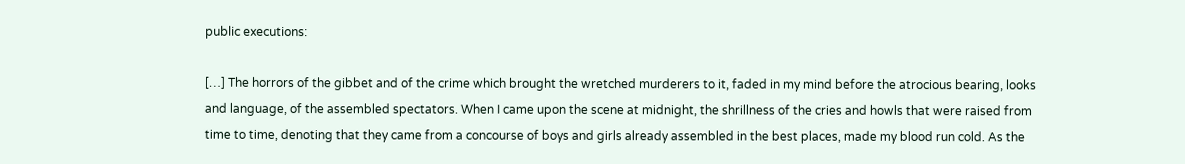public executions:

[…] The horrors of the gibbet and of the crime which brought the wretched murderers to it, faded in my mind before the atrocious bearing, looks and language, of the assembled spectators. When I came upon the scene at midnight, the shrillness of the cries and howls that were raised from time to time, denoting that they came from a concourse of boys and girls already assembled in the best places, made my blood run cold. As the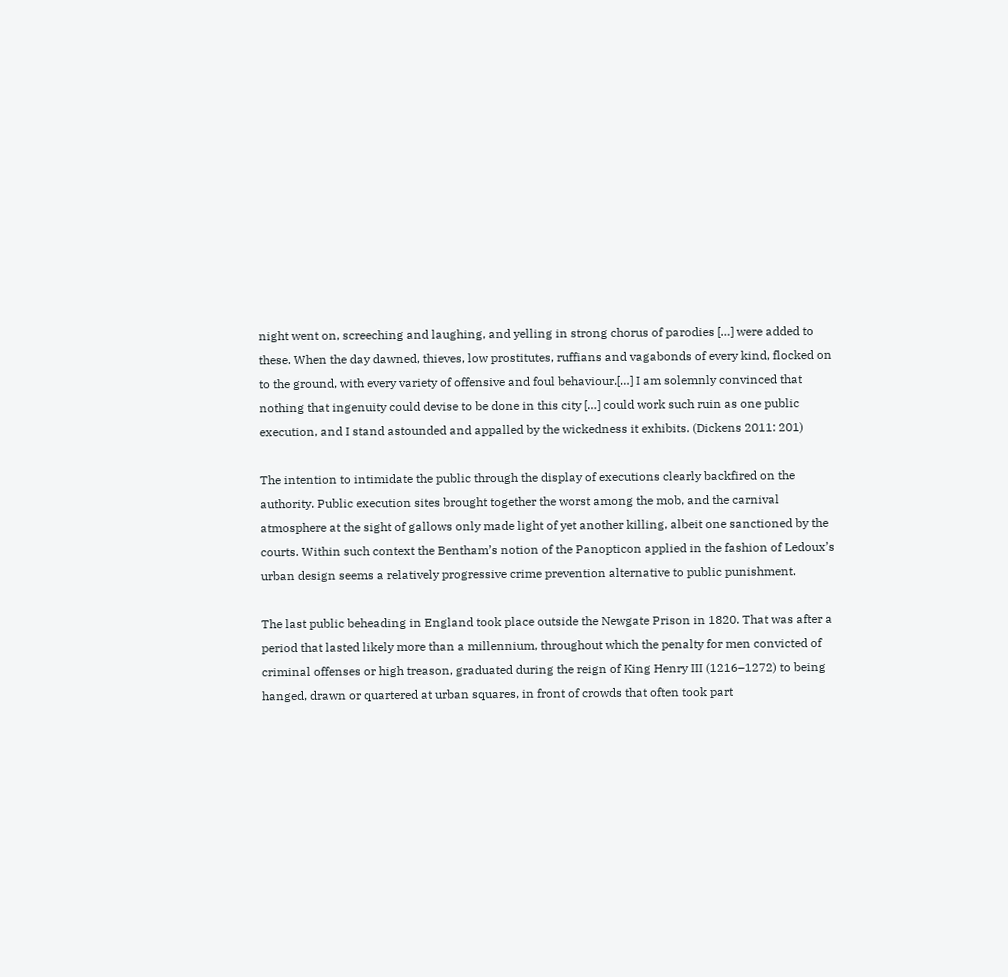night went on, screeching and laughing, and yelling in strong chorus of parodies […] were added to these. When the day dawned, thieves, low prostitutes, ruffians and vagabonds of every kind, flocked on to the ground, with every variety of offensive and foul behaviour.[…] I am solemnly convinced that nothing that ingenuity could devise to be done in this city […] could work such ruin as one public execution, and I stand astounded and appalled by the wickedness it exhibits. (Dickens 2011: 201)

The intention to intimidate the public through the display of executions clearly backfired on the authority. Public execution sites brought together the worst among the mob, and the carnival atmosphere at the sight of gallows only made light of yet another killing, albeit one sanctioned by the courts. Within such context the Bentham’s notion of the Panopticon applied in the fashion of Ledoux’s urban design seems a relatively progressive crime prevention alternative to public punishment.

The last public beheading in England took place outside the Newgate Prison in 1820. That was after a period that lasted likely more than a millennium, throughout which the penalty for men convicted of criminal offenses or high treason, graduated during the reign of King Henry III (1216–1272) to being hanged, drawn or quartered at urban squares, in front of crowds that often took part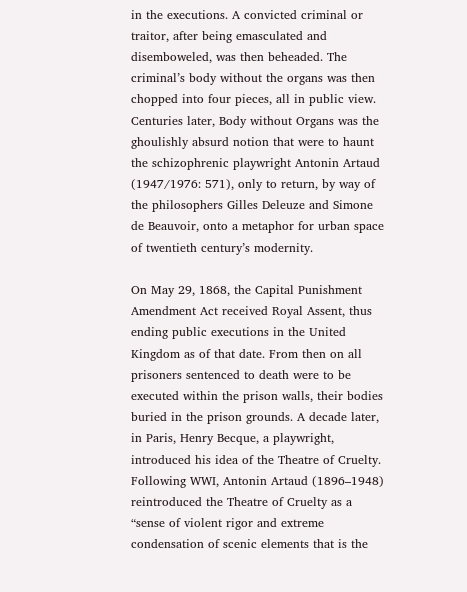in the executions. A convicted criminal or traitor, after being emasculated and disemboweled, was then beheaded. The criminal’s body without the organs was then chopped into four pieces, all in public view. Centuries later, Body without Organs was the ghoulishly absurd notion that were to haunt the schizophrenic playwright Antonin Artaud (1947/1976: 571), only to return, by way of the philosophers Gilles Deleuze and Simone de Beauvoir, onto a metaphor for urban space of twentieth century’s modernity.

On May 29, 1868, the Capital Punishment Amendment Act received Royal Assent, thus ending public executions in the United Kingdom as of that date. From then on all prisoners sentenced to death were to be executed within the prison walls, their bodies buried in the prison grounds. A decade later, in Paris, Henry Becque, a playwright, introduced his idea of the Theatre of Cruelty. Following WWI, Antonin Artaud (1896–1948) reintroduced the Theatre of Cruelty as a “sense of violent rigor and extreme condensation of scenic elements that is the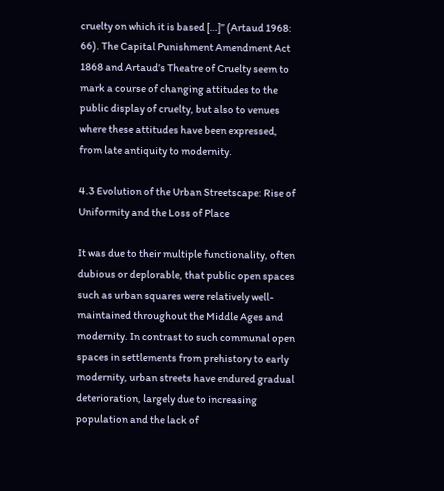cruelty on which it is based […]” (Artaud 1968: 66). The Capital Punishment Amendment Act 1868 and Artaud’s Theatre of Cruelty seem to mark a course of changing attitudes to the public display of cruelty, but also to venues where these attitudes have been expressed, from late antiquity to modernity.

4.3 Evolution of the Urban Streetscape: Rise of Uniformity and the Loss of Place

It was due to their multiple functionality, often dubious or deplorable, that public open spaces such as urban squares were relatively well-maintained throughout the Middle Ages and modernity. In contrast to such communal open spaces in settlements from prehistory to early modernity, urban streets have endured gradual deterioration, largely due to increasing population and the lack of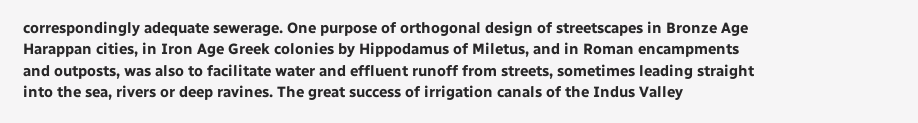correspondingly adequate sewerage. One purpose of orthogonal design of streetscapes in Bronze Age Harappan cities, in Iron Age Greek colonies by Hippodamus of Miletus, and in Roman encampments and outposts, was also to facilitate water and effluent runoff from streets, sometimes leading straight into the sea, rivers or deep ravines. The great success of irrigation canals of the Indus Valley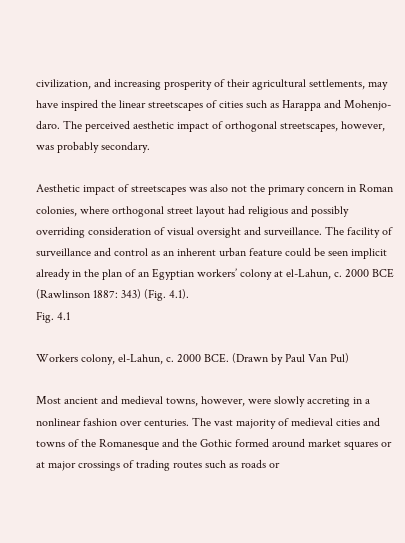civilization, and increasing prosperity of their agricultural settlements, may have inspired the linear streetscapes of cities such as Harappa and Mohenjo-daro. The perceived aesthetic impact of orthogonal streetscapes, however, was probably secondary.

Aesthetic impact of streetscapes was also not the primary concern in Roman colonies, where orthogonal street layout had religious and possibly overriding consideration of visual oversight and surveillance. The facility of surveillance and control as an inherent urban feature could be seen implicit already in the plan of an Egyptian workers’ colony at el-Lahun, c. 2000 BCE (Rawlinson 1887: 343) (Fig. 4.1).
Fig. 4.1

Workers colony, el-Lahun, c. 2000 BCE. (Drawn by Paul Van Pul)

Most ancient and medieval towns, however, were slowly accreting in a nonlinear fashion over centuries. The vast majority of medieval cities and towns of the Romanesque and the Gothic formed around market squares or at major crossings of trading routes such as roads or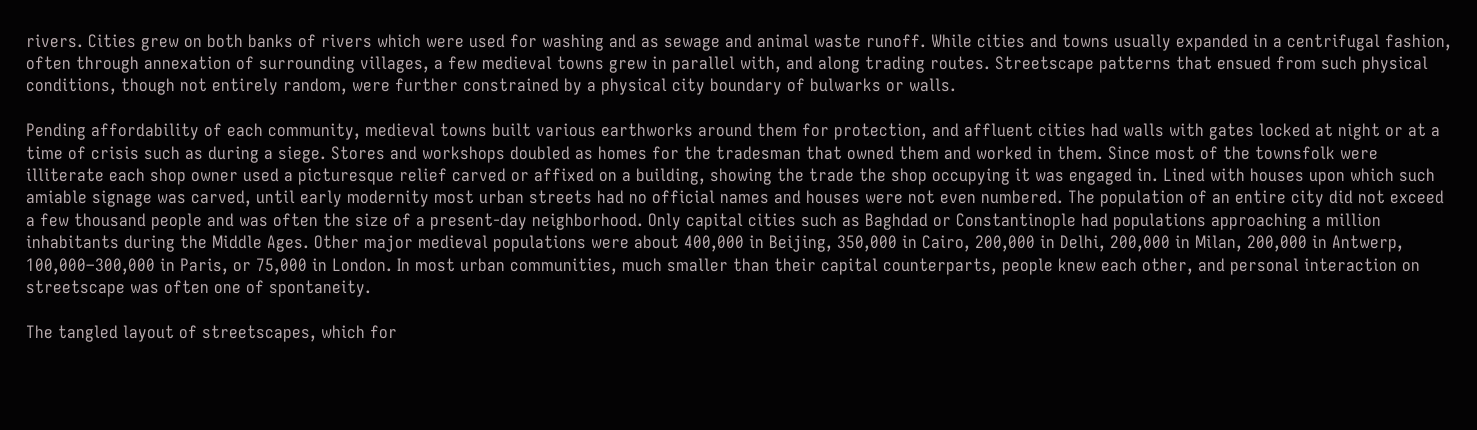rivers. Cities grew on both banks of rivers which were used for washing and as sewage and animal waste runoff. While cities and towns usually expanded in a centrifugal fashion, often through annexation of surrounding villages, a few medieval towns grew in parallel with, and along trading routes. Streetscape patterns that ensued from such physical conditions, though not entirely random, were further constrained by a physical city boundary of bulwarks or walls.

Pending affordability of each community, medieval towns built various earthworks around them for protection, and affluent cities had walls with gates locked at night or at a time of crisis such as during a siege. Stores and workshops doubled as homes for the tradesman that owned them and worked in them. Since most of the townsfolk were illiterate each shop owner used a picturesque relief carved or affixed on a building, showing the trade the shop occupying it was engaged in. Lined with houses upon which such amiable signage was carved, until early modernity most urban streets had no official names and houses were not even numbered. The population of an entire city did not exceed a few thousand people and was often the size of a present-day neighborhood. Only capital cities such as Baghdad or Constantinople had populations approaching a million inhabitants during the Middle Ages. Other major medieval populations were about 400,000 in Beijing, 350,000 in Cairo, 200,000 in Delhi, 200,000 in Milan, 200,000 in Antwerp, 100,000–300,000 in Paris, or 75,000 in London. In most urban communities, much smaller than their capital counterparts, people knew each other, and personal interaction on streetscape was often one of spontaneity.

The tangled layout of streetscapes, which for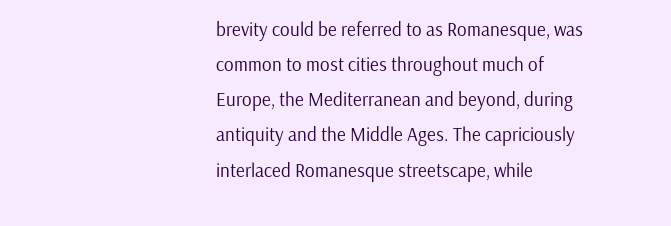brevity could be referred to as Romanesque, was common to most cities throughout much of Europe, the Mediterranean and beyond, during antiquity and the Middle Ages. The capriciously interlaced Romanesque streetscape, while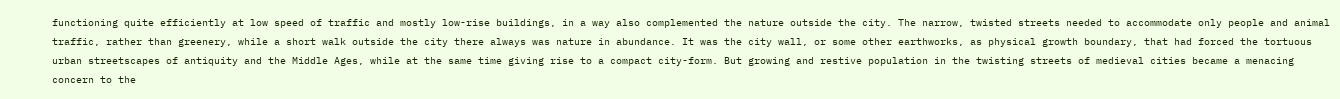functioning quite efficiently at low speed of traffic and mostly low-rise buildings, in a way also complemented the nature outside the city. The narrow, twisted streets needed to accommodate only people and animal traffic, rather than greenery, while a short walk outside the city there always was nature in abundance. It was the city wall, or some other earthworks, as physical growth boundary, that had forced the tortuous urban streetscapes of antiquity and the Middle Ages, while at the same time giving rise to a compact city-form. But growing and restive population in the twisting streets of medieval cities became a menacing concern to the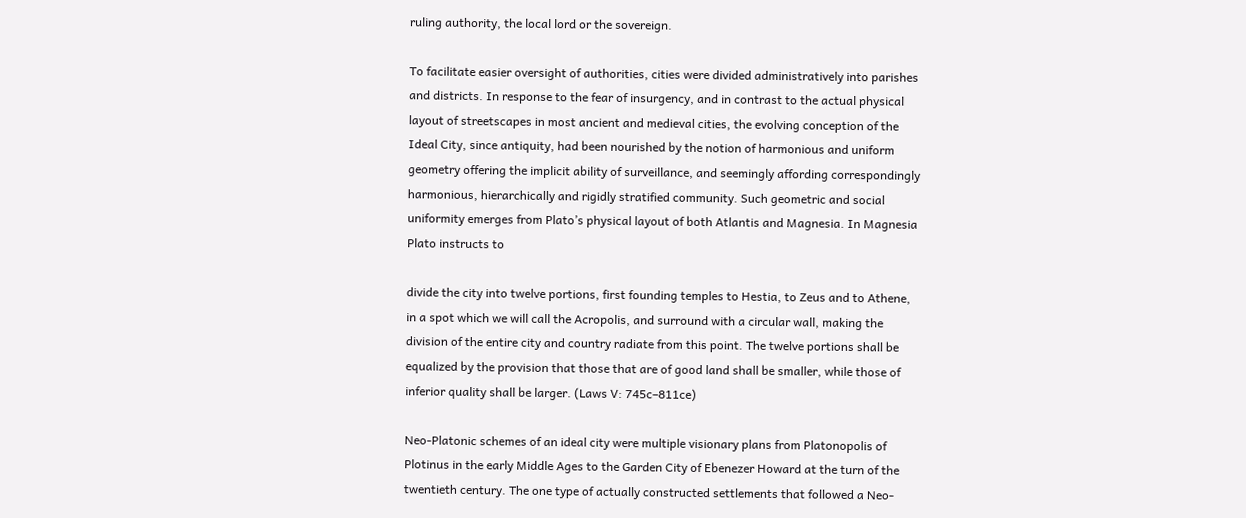ruling authority, the local lord or the sovereign.

To facilitate easier oversight of authorities, cities were divided administratively into parishes and districts. In response to the fear of insurgency, and in contrast to the actual physical layout of streetscapes in most ancient and medieval cities, the evolving conception of the Ideal City, since antiquity, had been nourished by the notion of harmonious and uniform geometry offering the implicit ability of surveillance, and seemingly affording correspondingly harmonious, hierarchically and rigidly stratified community. Such geometric and social uniformity emerges from Plato’s physical layout of both Atlantis and Magnesia. In Magnesia Plato instructs to

divide the city into twelve portions, first founding temples to Hestia, to Zeus and to Athene, in a spot which we will call the Acropolis, and surround with a circular wall, making the division of the entire city and country radiate from this point. The twelve portions shall be equalized by the provision that those that are of good land shall be smaller, while those of inferior quality shall be larger. (Laws V: 745c–811ce)

Neo-Platonic schemes of an ideal city were multiple visionary plans from Platonopolis of Plotinus in the early Middle Ages to the Garden City of Ebenezer Howard at the turn of the twentieth century. The one type of actually constructed settlements that followed a Neo-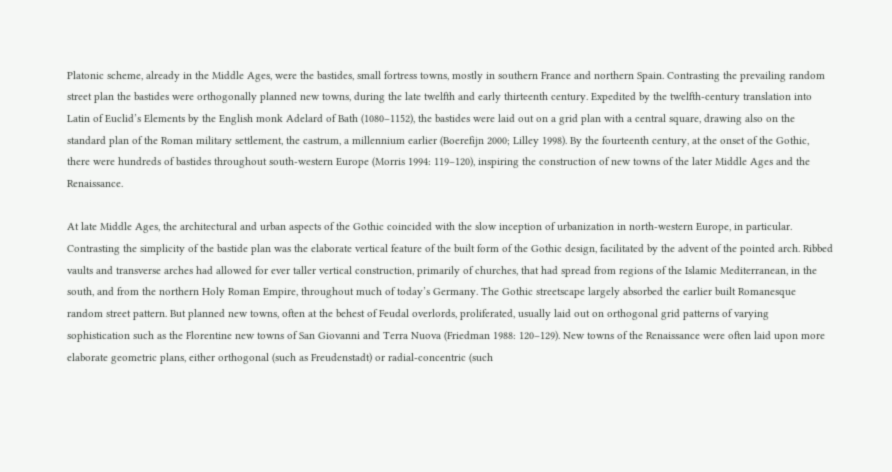Platonic scheme, already in the Middle Ages, were the bastides, small fortress towns, mostly in southern France and northern Spain. Contrasting the prevailing random street plan the bastides were orthogonally planned new towns, during the late twelfth and early thirteenth century. Expedited by the twelfth-century translation into Latin of Euclid’s Elements by the English monk Adelard of Bath (1080–1152), the bastides were laid out on a grid plan with a central square, drawing also on the standard plan of the Roman military settlement, the castrum, a millennium earlier (Boerefijn 2000; Lilley 1998). By the fourteenth century, at the onset of the Gothic, there were hundreds of bastides throughout south-western Europe (Morris 1994: 119–120), inspiring the construction of new towns of the later Middle Ages and the Renaissance.

At late Middle Ages, the architectural and urban aspects of the Gothic coincided with the slow inception of urbanization in north-western Europe, in particular. Contrasting the simplicity of the bastide plan was the elaborate vertical feature of the built form of the Gothic design, facilitated by the advent of the pointed arch. Ribbed vaults and transverse arches had allowed for ever taller vertical construction, primarily of churches, that had spread from regions of the Islamic Mediterranean, in the south, and from the northern Holy Roman Empire, throughout much of today’s Germany. The Gothic streetscape largely absorbed the earlier built Romanesque random street pattern. But planned new towns, often at the behest of Feudal overlords, proliferated, usually laid out on orthogonal grid patterns of varying sophistication such as the Florentine new towns of San Giovanni and Terra Nuova (Friedman 1988: 120–129). New towns of the Renaissance were often laid upon more elaborate geometric plans, either orthogonal (such as Freudenstadt) or radial-concentric (such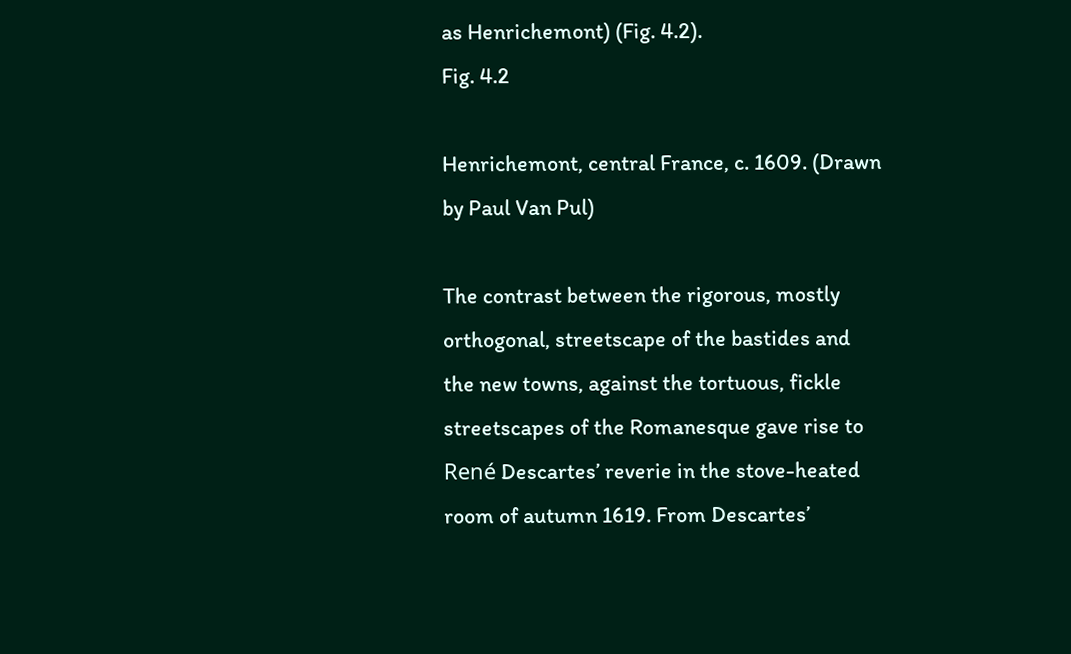as Henrichemont) (Fig. 4.2).
Fig. 4.2

Henrichemont, central France, c. 1609. (Drawn by Paul Van Pul)

The contrast between the rigorous, mostly orthogonal, streetscape of the bastides and the new towns, against the tortuous, fickle streetscapes of the Romanesque gave rise to René Descartes’ reverie in the stove-heated room of autumn 1619. From Descartes’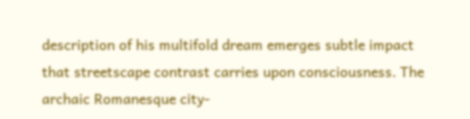description of his multifold dream emerges subtle impact that streetscape contrast carries upon consciousness. The archaic Romanesque city-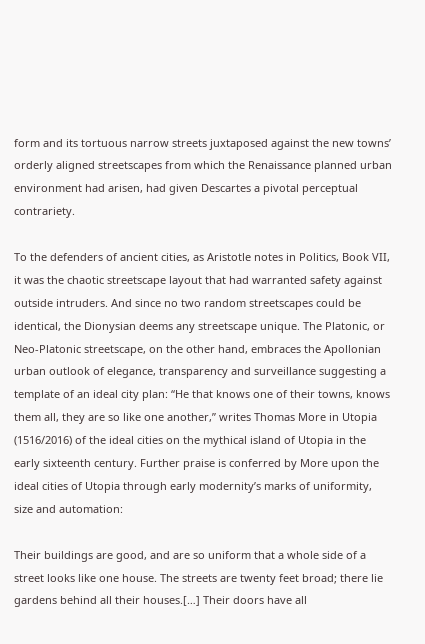form and its tortuous narrow streets juxtaposed against the new towns’ orderly aligned streetscapes from which the Renaissance planned urban environment had arisen, had given Descartes a pivotal perceptual contrariety.

To the defenders of ancient cities, as Aristotle notes in Politics, Book VII, it was the chaotic streetscape layout that had warranted safety against outside intruders. And since no two random streetscapes could be identical, the Dionysian deems any streetscape unique. The Platonic, or Neo-Platonic streetscape, on the other hand, embraces the Apollonian urban outlook of elegance, transparency and surveillance suggesting a template of an ideal city plan: “He that knows one of their towns, knows them all, they are so like one another,” writes Thomas More in Utopia (1516/2016) of the ideal cities on the mythical island of Utopia in the early sixteenth century. Further praise is conferred by More upon the ideal cities of Utopia through early modernity’s marks of uniformity, size and automation:

Their buildings are good, and are so uniform that a whole side of a street looks like one house. The streets are twenty feet broad; there lie gardens behind all their houses.[…] Their doors have all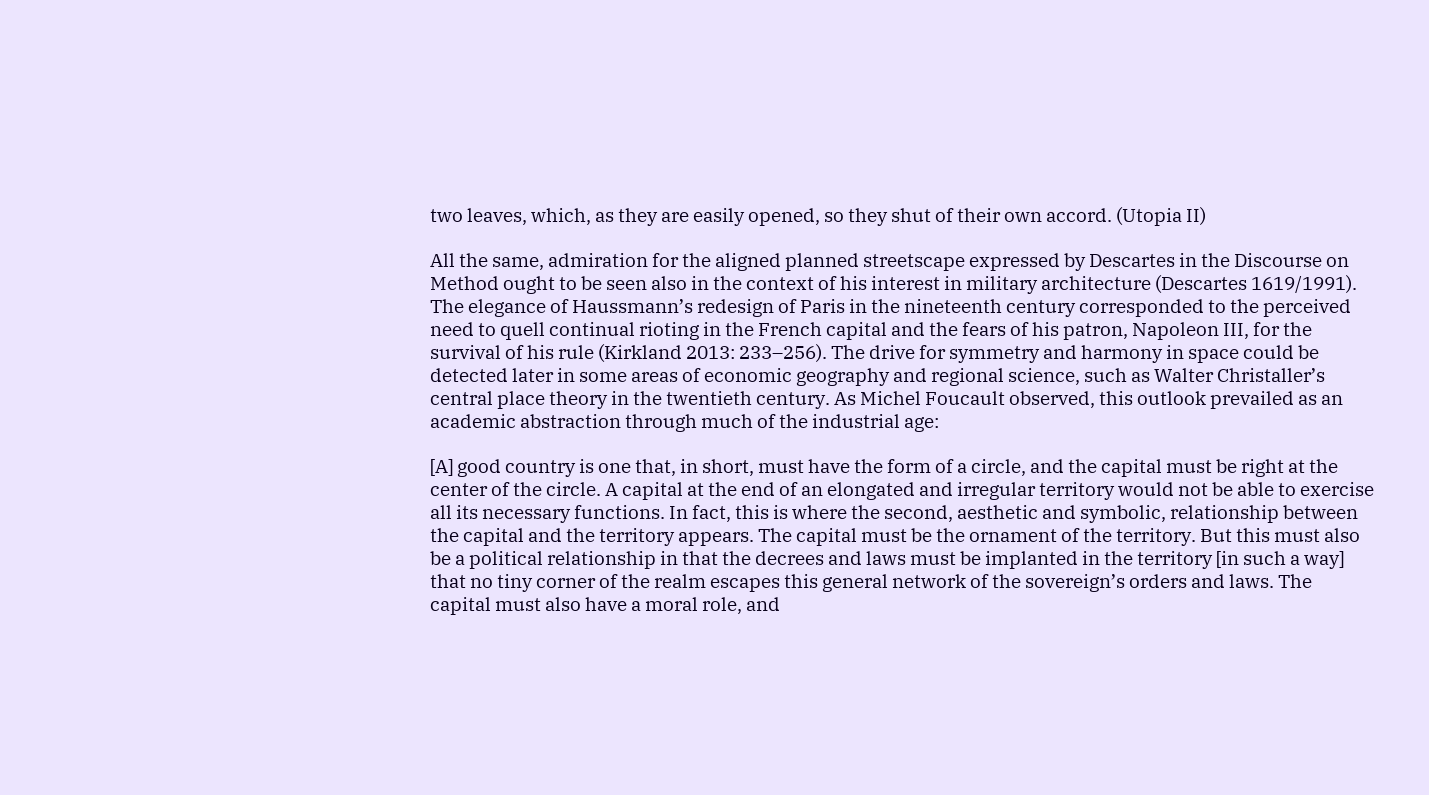two leaves, which, as they are easily opened, so they shut of their own accord. (Utopia II)

All the same, admiration for the aligned planned streetscape expressed by Descartes in the Discourse on Method ought to be seen also in the context of his interest in military architecture (Descartes 1619/1991). The elegance of Haussmann’s redesign of Paris in the nineteenth century corresponded to the perceived need to quell continual rioting in the French capital and the fears of his patron, Napoleon III, for the survival of his rule (Kirkland 2013: 233–256). The drive for symmetry and harmony in space could be detected later in some areas of economic geography and regional science, such as Walter Christaller’s central place theory in the twentieth century. As Michel Foucault observed, this outlook prevailed as an academic abstraction through much of the industrial age:

[A] good country is one that, in short, must have the form of a circle, and the capital must be right at the center of the circle. A capital at the end of an elongated and irregular territory would not be able to exercise all its necessary functions. In fact, this is where the second, aesthetic and symbolic, relationship between the capital and the territory appears. The capital must be the ornament of the territory. But this must also be a political relationship in that the decrees and laws must be implanted in the territory [in such a way] that no tiny corner of the realm escapes this general network of the sovereign’s orders and laws. The capital must also have a moral role, and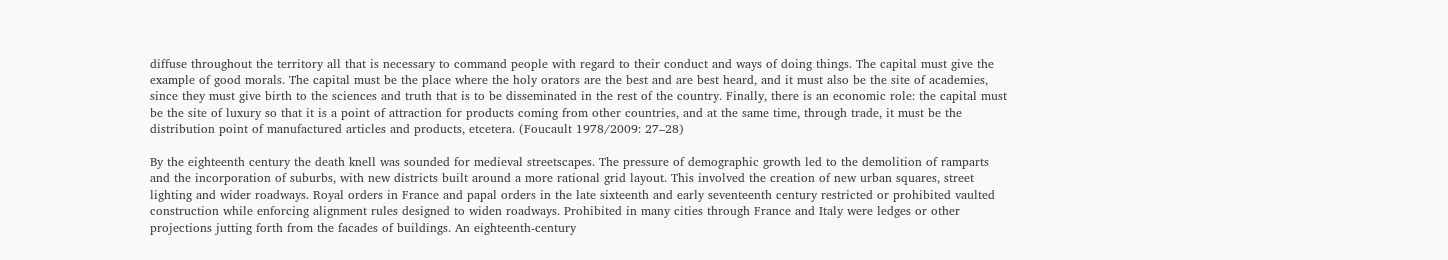diffuse throughout the territory all that is necessary to command people with regard to their conduct and ways of doing things. The capital must give the example of good morals. The capital must be the place where the holy orators are the best and are best heard, and it must also be the site of academies, since they must give birth to the sciences and truth that is to be disseminated in the rest of the country. Finally, there is an economic role: the capital must be the site of luxury so that it is a point of attraction for products coming from other countries, and at the same time, through trade, it must be the distribution point of manufactured articles and products, etcetera. (Foucault 1978/2009: 27–28)

By the eighteenth century the death knell was sounded for medieval streetscapes. The pressure of demographic growth led to the demolition of ramparts and the incorporation of suburbs, with new districts built around a more rational grid layout. This involved the creation of new urban squares, street lighting and wider roadways. Royal orders in France and papal orders in the late sixteenth and early seventeenth century restricted or prohibited vaulted construction while enforcing alignment rules designed to widen roadways. Prohibited in many cities through France and Italy were ledges or other projections jutting forth from the facades of buildings. An eighteenth-century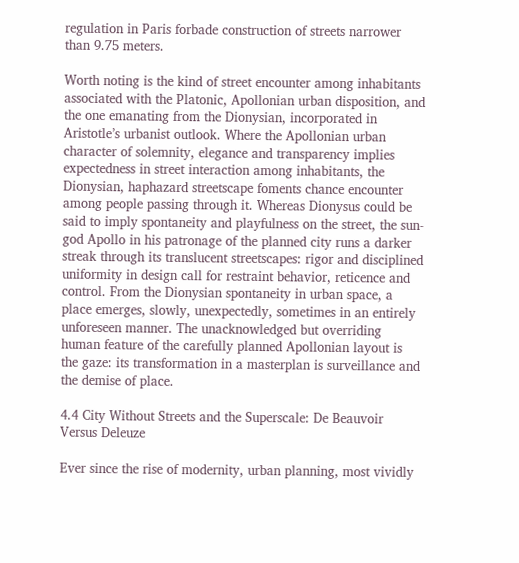regulation in Paris forbade construction of streets narrower than 9.75 meters.

Worth noting is the kind of street encounter among inhabitants associated with the Platonic, Apollonian urban disposition, and the one emanating from the Dionysian, incorporated in Aristotle’s urbanist outlook. Where the Apollonian urban character of solemnity, elegance and transparency implies expectedness in street interaction among inhabitants, the Dionysian, haphazard streetscape foments chance encounter among people passing through it. Whereas Dionysus could be said to imply spontaneity and playfulness on the street, the sun-god Apollo in his patronage of the planned city runs a darker streak through its translucent streetscapes: rigor and disciplined uniformity in design call for restraint behavior, reticence and control. From the Dionysian spontaneity in urban space, a place emerges, slowly, unexpectedly, sometimes in an entirely unforeseen manner. The unacknowledged but overriding human feature of the carefully planned Apollonian layout is the gaze: its transformation in a masterplan is surveillance and the demise of place.

4.4 City Without Streets and the Superscale: De Beauvoir Versus Deleuze

Ever since the rise of modernity, urban planning, most vividly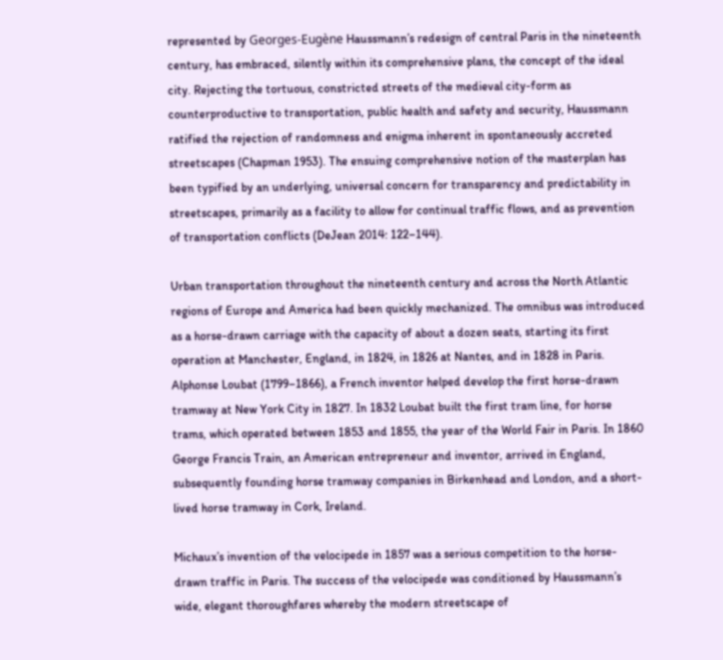represented by Georges-Eugène Haussmann’s redesign of central Paris in the nineteenth century, has embraced, silently within its comprehensive plans, the concept of the ideal city. Rejecting the tortuous, constricted streets of the medieval city-form as counterproductive to transportation, public health and safety and security, Haussmann ratified the rejection of randomness and enigma inherent in spontaneously accreted streetscapes (Chapman 1953). The ensuing comprehensive notion of the masterplan has been typified by an underlying, universal concern for transparency and predictability in streetscapes, primarily as a facility to allow for continual traffic flows, and as prevention of transportation conflicts (DeJean 2014: 122–144).

Urban transportation throughout the nineteenth century and across the North Atlantic regions of Europe and America had been quickly mechanized. The omnibus was introduced as a horse-drawn carriage with the capacity of about a dozen seats, starting its first operation at Manchester, England, in 1824, in 1826 at Nantes, and in 1828 in Paris. Alphonse Loubat (1799–1866), a French inventor helped develop the first horse-drawn tramway at New York City in 1827. In 1832 Loubat built the first tram line, for horse trams, which operated between 1853 and 1855, the year of the World Fair in Paris. In 1860 George Francis Train, an American entrepreneur and inventor, arrived in England, subsequently founding horse tramway companies in Birkenhead and London, and a short-lived horse tramway in Cork, Ireland.

Michaux’s invention of the velocipede in 1857 was a serious competition to the horse-drawn traffic in Paris. The success of the velocipede was conditioned by Haussmann’s wide, elegant thoroughfares whereby the modern streetscape of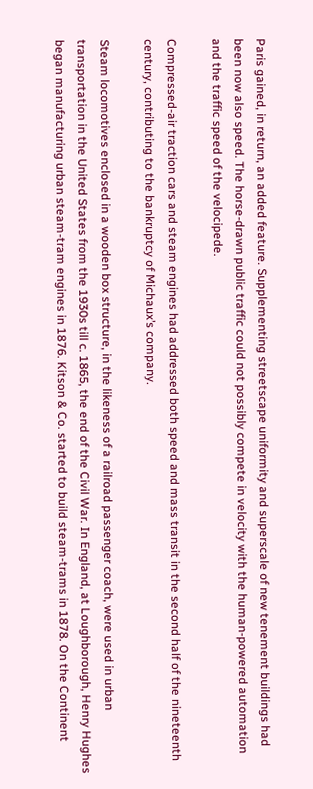Paris gained, in return, an added feature. Supplementing streetscape uniformity and superscale of new tenement buildings had been now also speed. The horse-drawn public traffic could not possibly compete in velocity with the human-powered automation and the traffic speed of the velocipede.

Compressed-air traction cars and steam engines had addressed both speed and mass transit in the second half of the nineteenth century, contributing to the bankruptcy of Michaux’s company.

Steam locomotives enclosed in a wooden box structure, in the likeness of a railroad passenger coach, were used in urban transportation in the United States from the 1930s till c. 1865, the end of the Civil War. In England, at Loughborough, Henry Hughes began manufacturing urban steam-tram engines in 1876. Kitson & Co. started to build steam-trams in 1878. On the Continent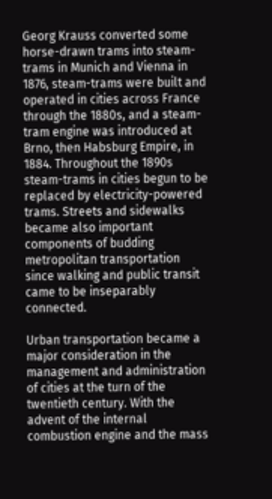Georg Krauss converted some horse-drawn trams into steam-trams in Munich and Vienna in 1876, steam-trams were built and operated in cities across France through the 1880s, and a steam-tram engine was introduced at Brno, then Habsburg Empire, in 1884. Throughout the 1890s steam-trams in cities begun to be replaced by electricity-powered trams. Streets and sidewalks became also important components of budding metropolitan transportation since walking and public transit came to be inseparably connected.

Urban transportation became a major consideration in the management and administration of cities at the turn of the twentieth century. With the advent of the internal combustion engine and the mass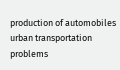production of automobiles urban transportation problems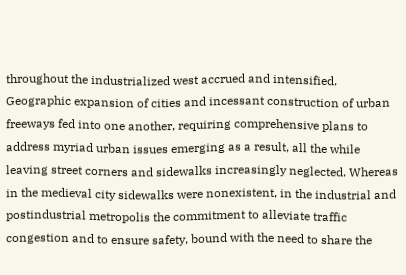throughout the industrialized west accrued and intensified. Geographic expansion of cities and incessant construction of urban freeways fed into one another, requiring comprehensive plans to address myriad urban issues emerging as a result, all the while leaving street corners and sidewalks increasingly neglected. Whereas in the medieval city sidewalks were nonexistent, in the industrial and postindustrial metropolis the commitment to alleviate traffic congestion and to ensure safety, bound with the need to share the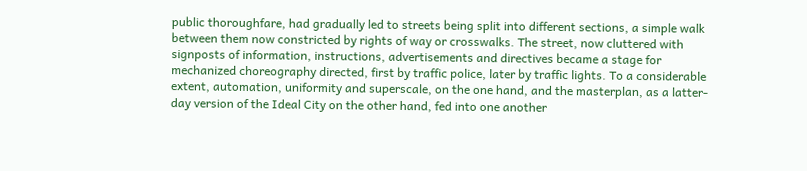public thoroughfare, had gradually led to streets being split into different sections, a simple walk between them now constricted by rights of way or crosswalks. The street, now cluttered with signposts of information, instructions, advertisements and directives became a stage for mechanized choreography directed, first by traffic police, later by traffic lights. To a considerable extent, automation, uniformity and superscale, on the one hand, and the masterplan, as a latter-day version of the Ideal City on the other hand, fed into one another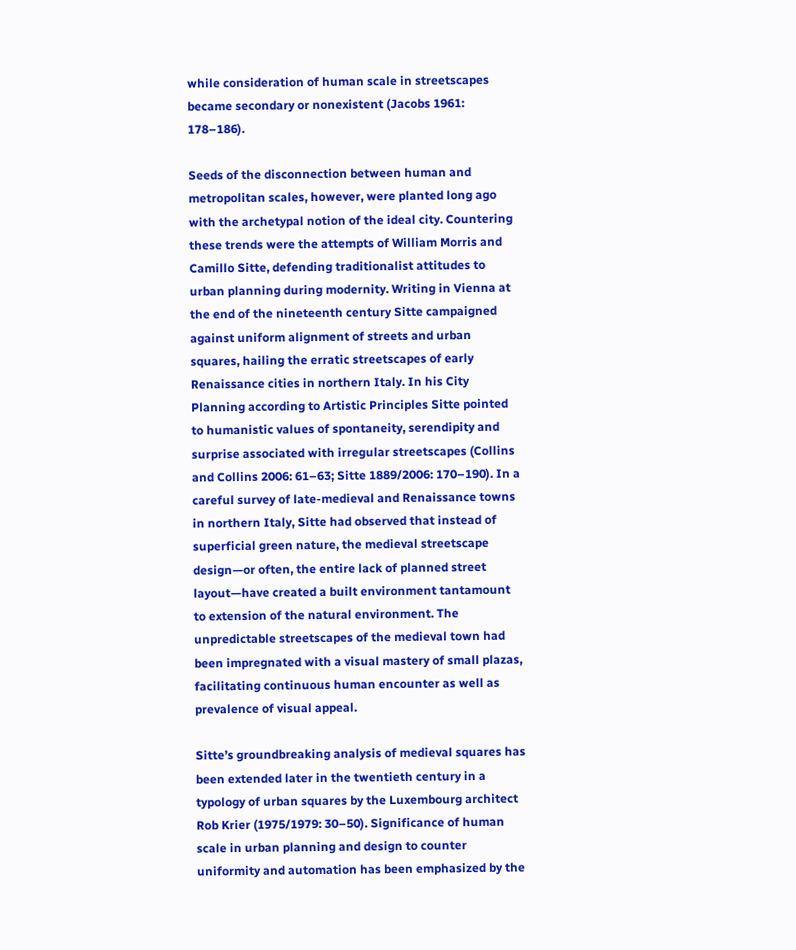while consideration of human scale in streetscapes became secondary or nonexistent (Jacobs 1961: 178–186).

Seeds of the disconnection between human and metropolitan scales, however, were planted long ago with the archetypal notion of the ideal city. Countering these trends were the attempts of William Morris and Camillo Sitte, defending traditionalist attitudes to urban planning during modernity. Writing in Vienna at the end of the nineteenth century Sitte campaigned against uniform alignment of streets and urban squares, hailing the erratic streetscapes of early Renaissance cities in northern Italy. In his City Planning according to Artistic Principles Sitte pointed to humanistic values of spontaneity, serendipity and surprise associated with irregular streetscapes (Collins and Collins 2006: 61–63; Sitte 1889/2006: 170–190). In a careful survey of late-medieval and Renaissance towns in northern Italy, Sitte had observed that instead of superficial green nature, the medieval streetscape design—or often, the entire lack of planned street layout—have created a built environment tantamount to extension of the natural environment. The unpredictable streetscapes of the medieval town had been impregnated with a visual mastery of small plazas, facilitating continuous human encounter as well as prevalence of visual appeal.

Sitte’s groundbreaking analysis of medieval squares has been extended later in the twentieth century in a typology of urban squares by the Luxembourg architect Rob Krier (1975/1979: 30–50). Significance of human scale in urban planning and design to counter uniformity and automation has been emphasized by the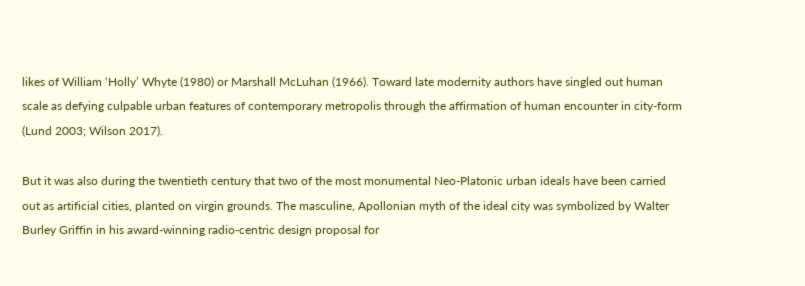likes of William ‘Holly’ Whyte (1980) or Marshall McLuhan (1966). Toward late modernity authors have singled out human scale as defying culpable urban features of contemporary metropolis through the affirmation of human encounter in city-form (Lund 2003; Wilson 2017).

But it was also during the twentieth century that two of the most monumental Neo-Platonic urban ideals have been carried out as artificial cities, planted on virgin grounds. The masculine, Apollonian myth of the ideal city was symbolized by Walter Burley Griffin in his award-winning radio-centric design proposal for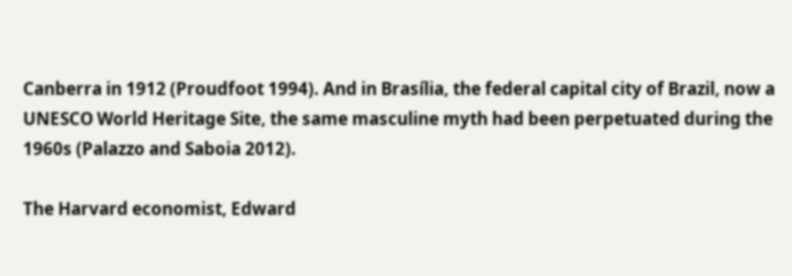Canberra in 1912 (Proudfoot 1994). And in Brasília, the federal capital city of Brazil, now a UNESCO World Heritage Site, the same masculine myth had been perpetuated during the 1960s (Palazzo and Saboia 2012).

The Harvard economist, Edward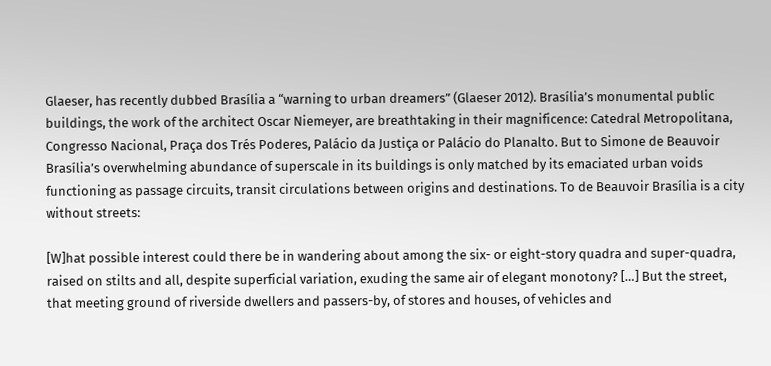Glaeser, has recently dubbed Brasília a “warning to urban dreamers” (Glaeser 2012). Brasília’s monumental public buildings, the work of the architect Oscar Niemeyer, are breathtaking in their magnificence: Catedral Metropolitana, Congresso Nacional, Praça dos Trés Poderes, Palácio da Justiça or Palácio do Planalto. But to Simone de Beauvoir Brasília’s overwhelming abundance of superscale in its buildings is only matched by its emaciated urban voids functioning as passage circuits, transit circulations between origins and destinations. To de Beauvoir Brasília is a city without streets:

[W]hat possible interest could there be in wandering about among the six- or eight-story quadra and super-quadra, raised on stilts and all, despite superficial variation, exuding the same air of elegant monotony? […] But the street, that meeting ground of riverside dwellers and passers-by, of stores and houses, of vehicles and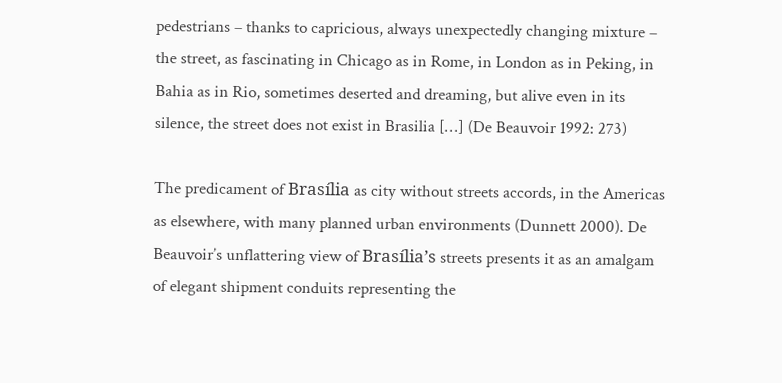pedestrians – thanks to capricious, always unexpectedly changing mixture – the street, as fascinating in Chicago as in Rome, in London as in Peking, in Bahia as in Rio, sometimes deserted and dreaming, but alive even in its silence, the street does not exist in Brasilia […] (De Beauvoir 1992: 273)

The predicament of Brasília as city without streets accords, in the Americas as elsewhere, with many planned urban environments (Dunnett 2000). De Beauvoir’s unflattering view of Brasília’s streets presents it as an amalgam of elegant shipment conduits representing the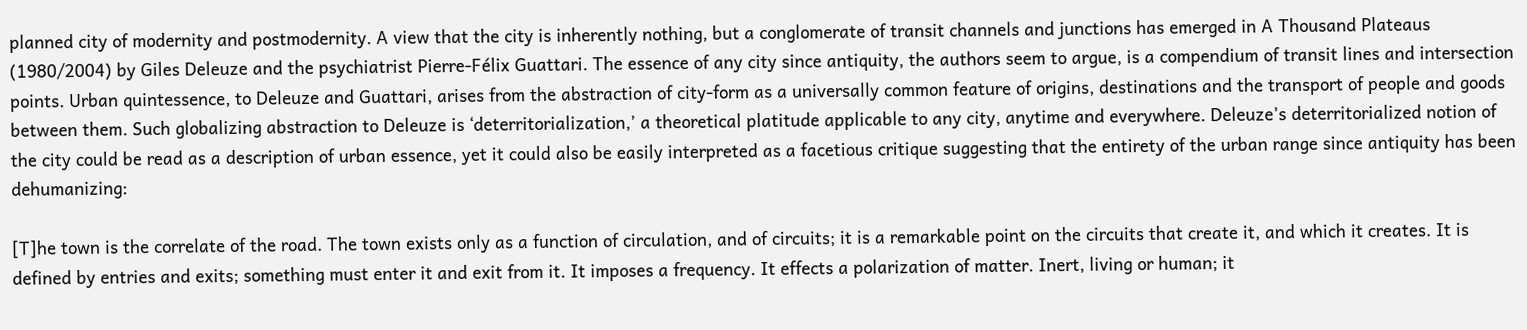planned city of modernity and postmodernity. A view that the city is inherently nothing, but a conglomerate of transit channels and junctions has emerged in A Thousand Plateaus (1980/2004) by Giles Deleuze and the psychiatrist Pierre-Félix Guattari. The essence of any city since antiquity, the authors seem to argue, is a compendium of transit lines and intersection points. Urban quintessence, to Deleuze and Guattari, arises from the abstraction of city-form as a universally common feature of origins, destinations and the transport of people and goods between them. Such globalizing abstraction to Deleuze is ‘deterritorialization,’ a theoretical platitude applicable to any city, anytime and everywhere. Deleuze’s deterritorialized notion of the city could be read as a description of urban essence, yet it could also be easily interpreted as a facetious critique suggesting that the entirety of the urban range since antiquity has been dehumanizing:

[T]he town is the correlate of the road. The town exists only as a function of circulation, and of circuits; it is a remarkable point on the circuits that create it, and which it creates. It is defined by entries and exits; something must enter it and exit from it. It imposes a frequency. It effects a polarization of matter. Inert, living or human; it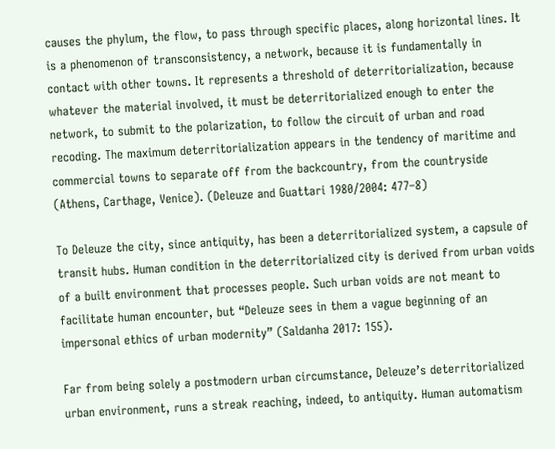causes the phylum, the flow, to pass through specific places, along horizontal lines. It is a phenomenon of transconsistency, a network, because it is fundamentally in contact with other towns. It represents a threshold of deterritorialization, because whatever the material involved, it must be deterritorialized enough to enter the network, to submit to the polarization, to follow the circuit of urban and road recoding. The maximum deterritorialization appears in the tendency of maritime and commercial towns to separate off from the backcountry, from the countryside (Athens, Carthage, Venice). (Deleuze and Guattari 1980/2004: 477–8)

To Deleuze the city, since antiquity, has been a deterritorialized system, a capsule of transit hubs. Human condition in the deterritorialized city is derived from urban voids of a built environment that processes people. Such urban voids are not meant to facilitate human encounter, but “Deleuze sees in them a vague beginning of an impersonal ethics of urban modernity” (Saldanha 2017: 155).

Far from being solely a postmodern urban circumstance, Deleuze’s deterritorialized urban environment, runs a streak reaching, indeed, to antiquity. Human automatism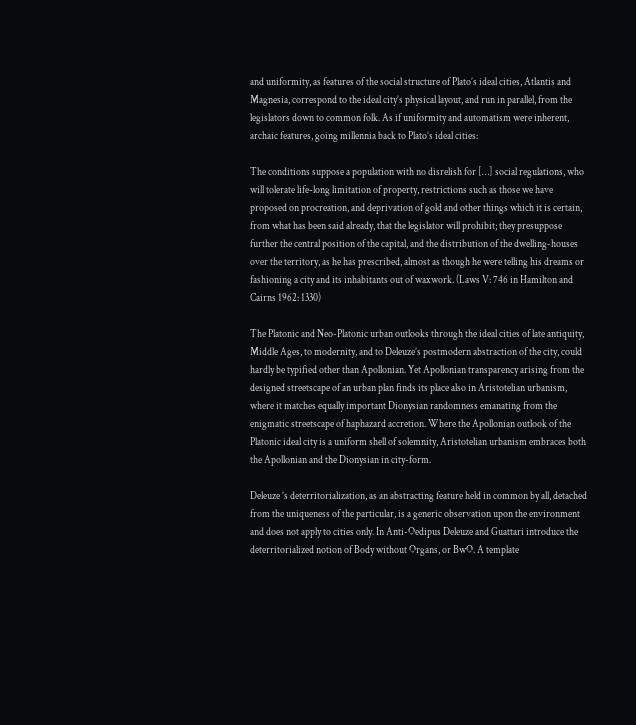and uniformity, as features of the social structure of Plato’s ideal cities, Atlantis and Magnesia, correspond to the ideal city’s physical layout, and run in parallel, from the legislators down to common folk. As if uniformity and automatism were inherent, archaic features, going millennia back to Plato’s ideal cities:

The conditions suppose a population with no disrelish for […] social regulations, who will tolerate life-long limitation of property, restrictions such as those we have proposed on procreation, and deprivation of gold and other things which it is certain, from what has been said already, that the legislator will prohibit; they presuppose further the central position of the capital, and the distribution of the dwelling-houses over the territory, as he has prescribed, almost as though he were telling his dreams or fashioning a city and its inhabitants out of waxwork. (Laws V: 746 in Hamilton and Cairns 1962: 1330)

The Platonic and Neo-Platonic urban outlooks through the ideal cities of late antiquity, Middle Ages, to modernity, and to Deleuze’s postmodern abstraction of the city, could hardly be typified other than Apollonian. Yet Apollonian transparency arising from the designed streetscape of an urban plan finds its place also in Aristotelian urbanism, where it matches equally important Dionysian randomness emanating from the enigmatic streetscape of haphazard accretion. Where the Apollonian outlook of the Platonic ideal city is a uniform shell of solemnity, Aristotelian urbanism embraces both the Apollonian and the Dionysian in city-form.

Deleuze ’s deterritorialization, as an abstracting feature held in common by all, detached from the uniqueness of the particular, is a generic observation upon the environment and does not apply to cities only. In Anti-Oedipus Deleuze and Guattari introduce the deterritorialized notion of Body without Organs, or BwO. A template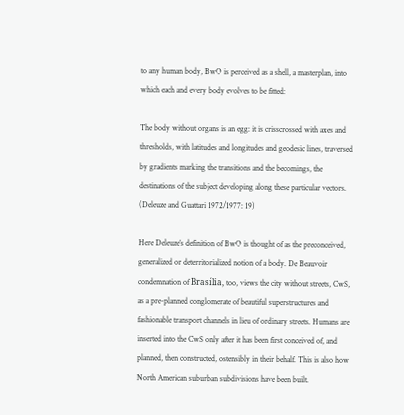to any human body, BwO is perceived as a shell, a masterplan, into which each and every body evolves to be fitted:

The body without organs is an egg: it is crisscrossed with axes and thresholds, with latitudes and longitudes and geodesic lines, traversed by gradients marking the transitions and the becomings, the destinations of the subject developing along these particular vectors. (Deleuze and Guattari 1972/1977: 19)

Here Deleuze’s definition of BwO is thought of as the preconceived, generalized or deterritorialized notion of a body. De Beauvoir condemnation of Brasília, too, views the city without streets, CwS, as a pre-planned conglomerate of beautiful superstructures and fashionable transport channels in lieu of ordinary streets. Humans are inserted into the CwS only after it has been first conceived of, and planned, then constructed, ostensibly in their behalf. This is also how North American suburban subdivisions have been built.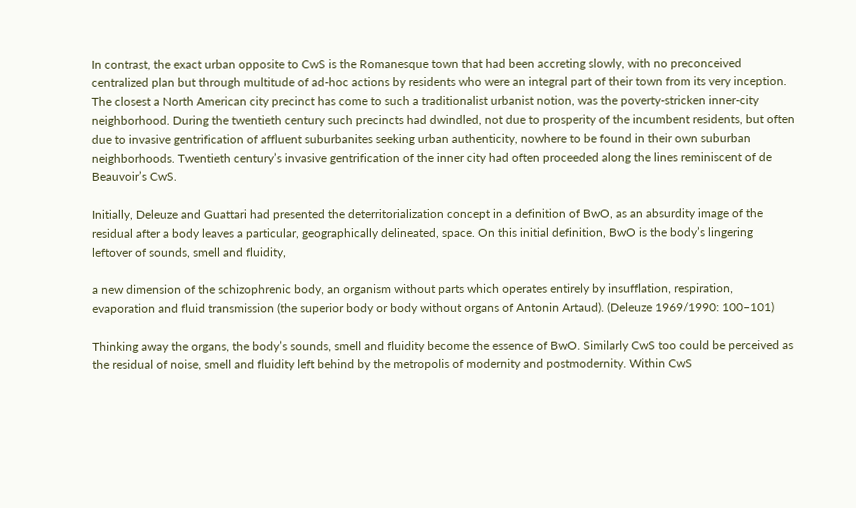In contrast, the exact urban opposite to CwS is the Romanesque town that had been accreting slowly, with no preconceived centralized plan but through multitude of ad-hoc actions by residents who were an integral part of their town from its very inception. The closest a North American city precinct has come to such a traditionalist urbanist notion, was the poverty-stricken inner-city neighborhood. During the twentieth century such precincts had dwindled, not due to prosperity of the incumbent residents, but often due to invasive gentrification of affluent suburbanites seeking urban authenticity, nowhere to be found in their own suburban neighborhoods. Twentieth century’s invasive gentrification of the inner city had often proceeded along the lines reminiscent of de Beauvoir’s CwS.

Initially, Deleuze and Guattari had presented the deterritorialization concept in a definition of BwO, as an absurdity image of the residual after a body leaves a particular, geographically delineated, space. On this initial definition, BwO is the body’s lingering leftover of sounds, smell and fluidity,

a new dimension of the schizophrenic body, an organism without parts which operates entirely by insufflation, respiration, evaporation and fluid transmission (the superior body or body without organs of Antonin Artaud). (Deleuze 1969/1990: 100–101)

Thinking away the organs, the body’s sounds, smell and fluidity become the essence of BwO. Similarly CwS too could be perceived as the residual of noise, smell and fluidity left behind by the metropolis of modernity and postmodernity. Within CwS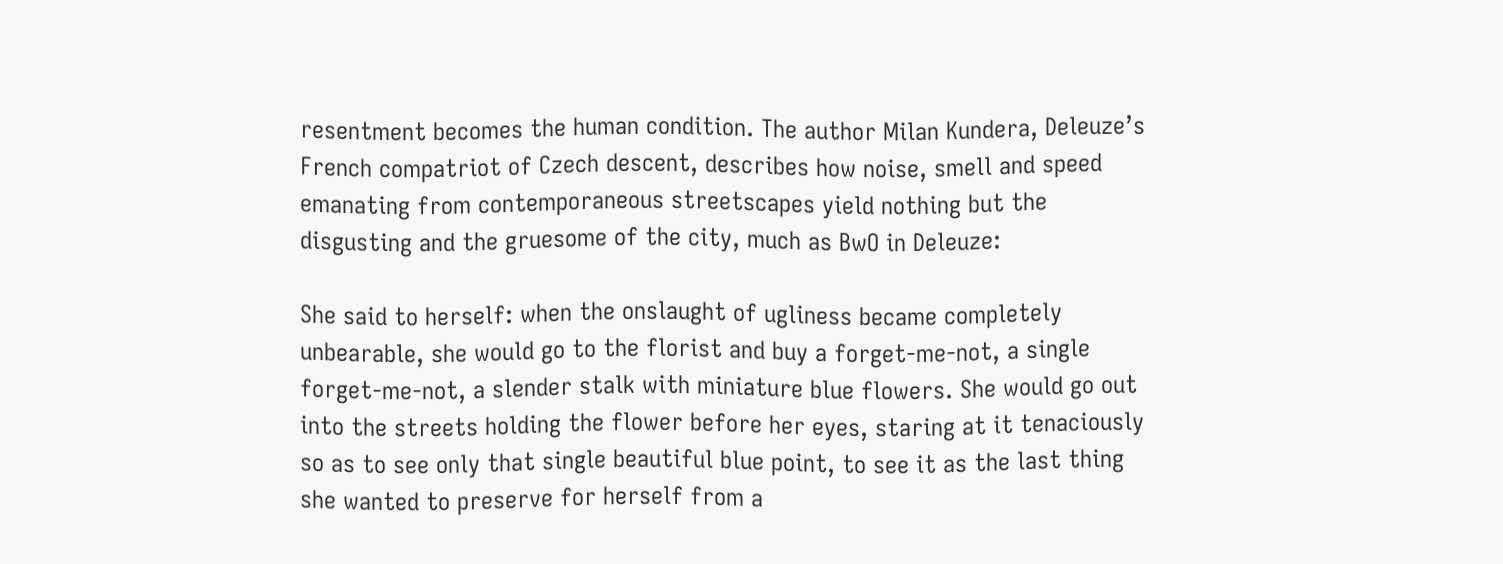resentment becomes the human condition. The author Milan Kundera, Deleuze’s French compatriot of Czech descent, describes how noise, smell and speed emanating from contemporaneous streetscapes yield nothing but the disgusting and the gruesome of the city, much as BwO in Deleuze:

She said to herself: when the onslaught of ugliness became completely unbearable, she would go to the florist and buy a forget-me-not, a single forget-me-not, a slender stalk with miniature blue flowers. She would go out into the streets holding the flower before her eyes, staring at it tenaciously so as to see only that single beautiful blue point, to see it as the last thing she wanted to preserve for herself from a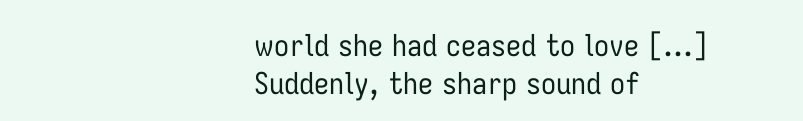world she had ceased to love […] Suddenly, the sharp sound of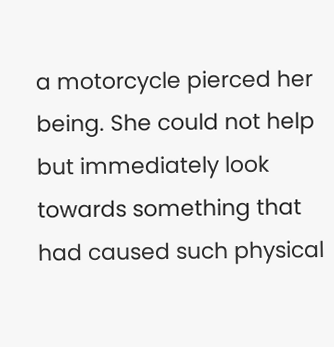a motorcycle pierced her being. She could not help but immediately look towards something that had caused such physical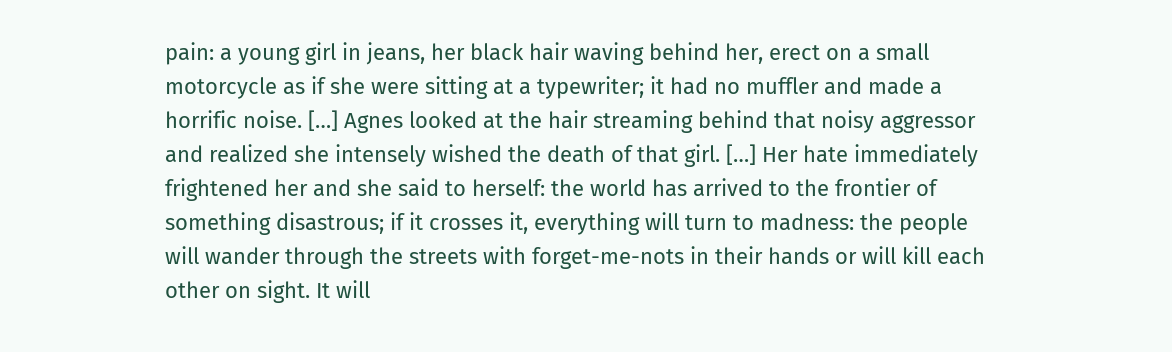pain: a young girl in jeans, her black hair waving behind her, erect on a small motorcycle as if she were sitting at a typewriter; it had no muffler and made a horrific noise. […] Agnes looked at the hair streaming behind that noisy aggressor and realized she intensely wished the death of that girl. […] Her hate immediately frightened her and she said to herself: the world has arrived to the frontier of something disastrous; if it crosses it, everything will turn to madness: the people will wander through the streets with forget-me-nots in their hands or will kill each other on sight. It will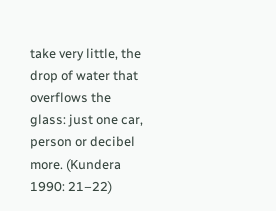take very little, the drop of water that overflows the glass: just one car, person or decibel more. (Kundera 1990: 21–22)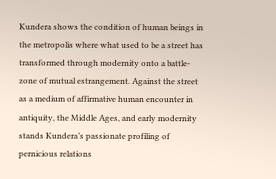Kundera shows the condition of human beings in the metropolis where what used to be a street has transformed through modernity onto a battle-zone of mutual estrangement. Against the street as a medium of affirmative human encounter in antiquity, the Middle Ages, and early modernity stands Kundera’s passionate profiling of pernicious relations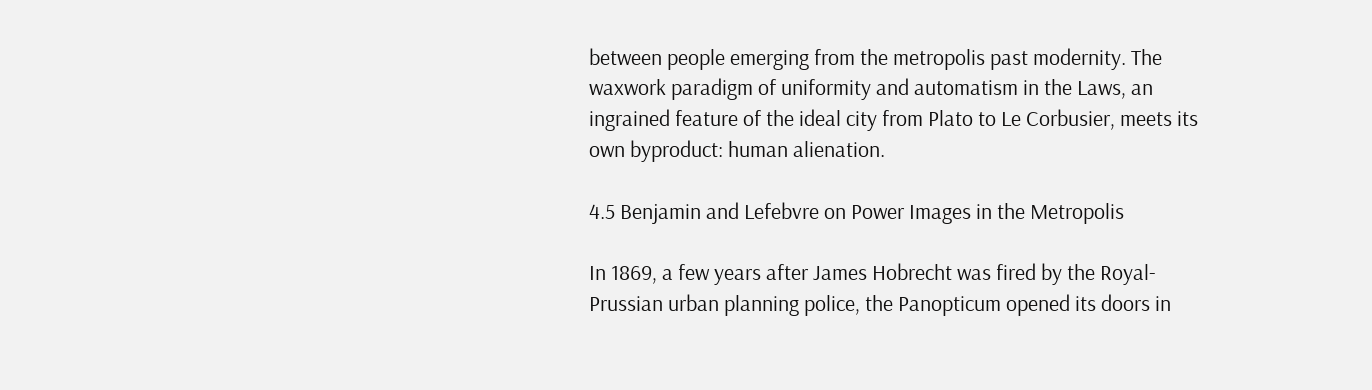between people emerging from the metropolis past modernity. The waxwork paradigm of uniformity and automatism in the Laws, an ingrained feature of the ideal city from Plato to Le Corbusier, meets its own byproduct: human alienation.

4.5 Benjamin and Lefebvre on Power Images in the Metropolis

In 1869, a few years after James Hobrecht was fired by the Royal-Prussian urban planning police, the Panopticum opened its doors in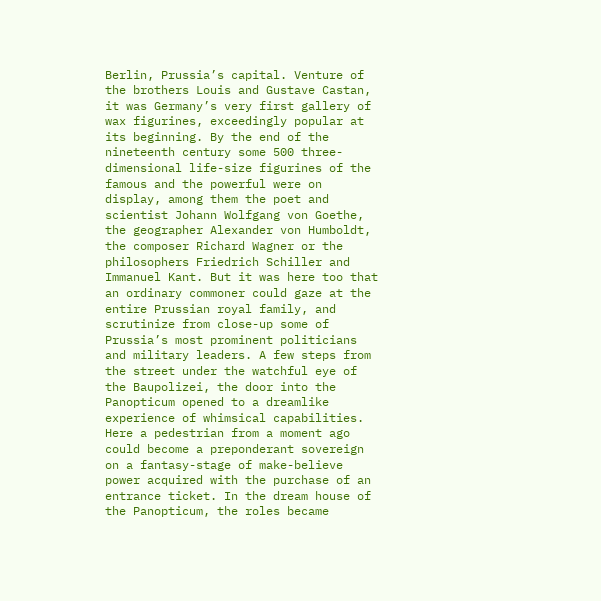Berlin, Prussia’s capital. Venture of the brothers Louis and Gustave Castan, it was Germany’s very first gallery of wax figurines, exceedingly popular at its beginning. By the end of the nineteenth century some 500 three-dimensional life-size figurines of the famous and the powerful were on display, among them the poet and scientist Johann Wolfgang von Goethe, the geographer Alexander von Humboldt, the composer Richard Wagner or the philosophers Friedrich Schiller and Immanuel Kant. But it was here too that an ordinary commoner could gaze at the entire Prussian royal family, and scrutinize from close-up some of Prussia’s most prominent politicians and military leaders. A few steps from the street under the watchful eye of the Baupolizei, the door into the Panopticum opened to a dreamlike experience of whimsical capabilities. Here a pedestrian from a moment ago could become a preponderant sovereign on a fantasy-stage of make-believe power acquired with the purchase of an entrance ticket. In the dream house of the Panopticum, the roles became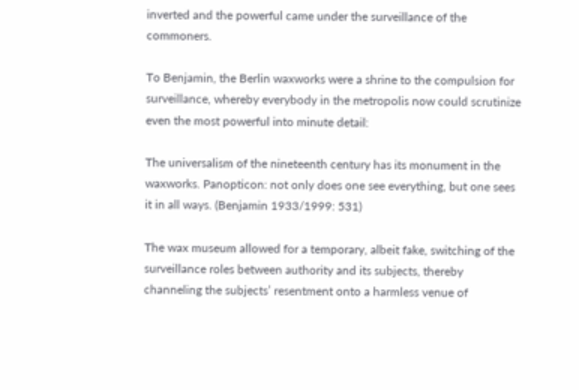inverted and the powerful came under the surveillance of the commoners.

To Benjamin, the Berlin waxworks were a shrine to the compulsion for surveillance, whereby everybody in the metropolis now could scrutinize even the most powerful into minute detail:

The universalism of the nineteenth century has its monument in the waxworks. Panopticon: not only does one see everything, but one sees it in all ways. (Benjamin 1933/1999: 531)

The wax museum allowed for a temporary, albeit fake, switching of the surveillance roles between authority and its subjects, thereby channeling the subjects’ resentment onto a harmless venue of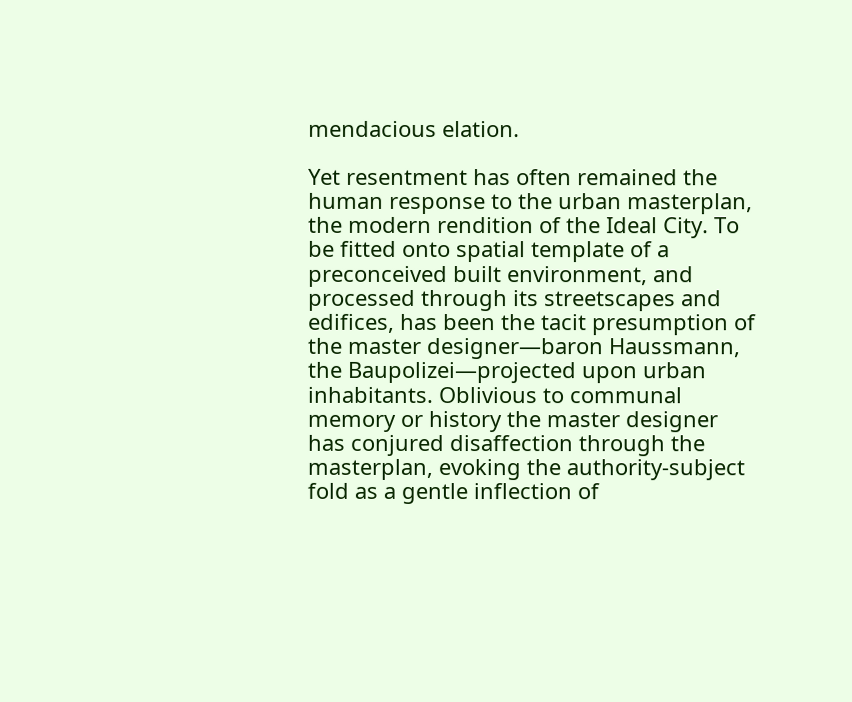mendacious elation.

Yet resentment has often remained the human response to the urban masterplan, the modern rendition of the Ideal City. To be fitted onto spatial template of a preconceived built environment, and processed through its streetscapes and edifices, has been the tacit presumption of the master designer—baron Haussmann, the Baupolizei—projected upon urban inhabitants. Oblivious to communal memory or history the master designer has conjured disaffection through the masterplan, evoking the authority-subject fold as a gentle inflection of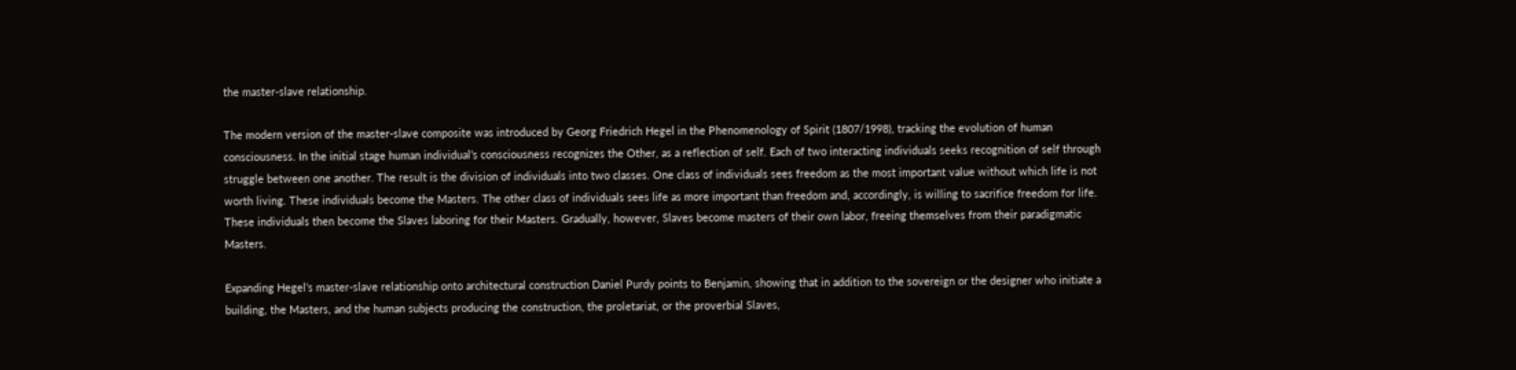the master-slave relationship.

The modern version of the master-slave composite was introduced by Georg Friedrich Hegel in the Phenomenology of Spirit (1807/1998), tracking the evolution of human consciousness. In the initial stage human individual’s consciousness recognizes the Other, as a reflection of self. Each of two interacting individuals seeks recognition of self through struggle between one another. The result is the division of individuals into two classes. One class of individuals sees freedom as the most important value without which life is not worth living. These individuals become the Masters. The other class of individuals sees life as more important than freedom and, accordingly, is willing to sacrifice freedom for life. These individuals then become the Slaves laboring for their Masters. Gradually, however, Slaves become masters of their own labor, freeing themselves from their paradigmatic Masters.

Expanding Hegel’s master-slave relationship onto architectural construction Daniel Purdy points to Benjamin, showing that in addition to the sovereign or the designer who initiate a building, the Masters, and the human subjects producing the construction, the proletariat, or the proverbial Slaves,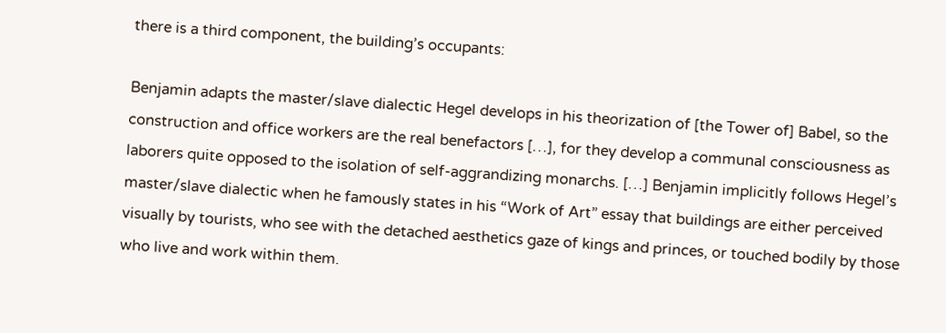there is a third component, the building’s occupants:

Benjamin adapts the master/slave dialectic Hegel develops in his theorization of [the Tower of] Babel, so the construction and office workers are the real benefactors […], for they develop a communal consciousness as laborers quite opposed to the isolation of self-aggrandizing monarchs. […] Benjamin implicitly follows Hegel’s master/slave dialectic when he famously states in his “Work of Art” essay that buildings are either perceived visually by tourists, who see with the detached aesthetics gaze of kings and princes, or touched bodily by those who live and work within them.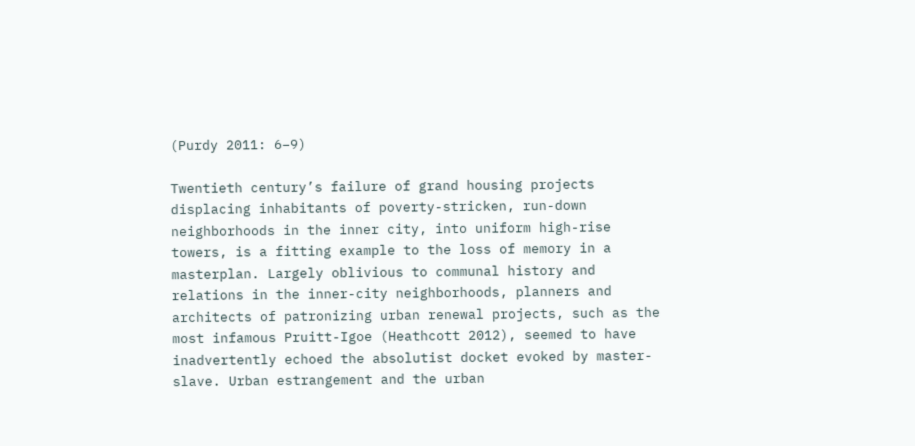(Purdy 2011: 6–9)

Twentieth century’s failure of grand housing projects displacing inhabitants of poverty-stricken, run-down neighborhoods in the inner city, into uniform high-rise towers, is a fitting example to the loss of memory in a masterplan. Largely oblivious to communal history and relations in the inner-city neighborhoods, planners and architects of patronizing urban renewal projects, such as the most infamous Pruitt-Igoe (Heathcott 2012), seemed to have inadvertently echoed the absolutist docket evoked by master-slave. Urban estrangement and the urban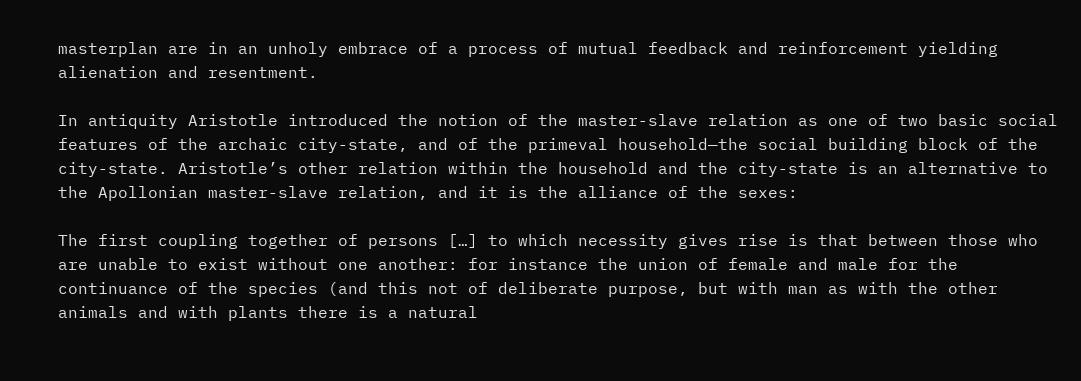masterplan are in an unholy embrace of a process of mutual feedback and reinforcement yielding alienation and resentment.

In antiquity Aristotle introduced the notion of the master-slave relation as one of two basic social features of the archaic city-state, and of the primeval household—the social building block of the city-state. Aristotle’s other relation within the household and the city-state is an alternative to the Apollonian master-slave relation, and it is the alliance of the sexes:

The first coupling together of persons […] to which necessity gives rise is that between those who are unable to exist without one another: for instance the union of female and male for the continuance of the species (and this not of deliberate purpose, but with man as with the other animals and with plants there is a natural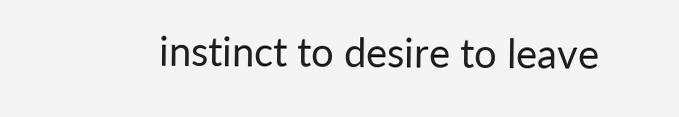instinct to desire to leave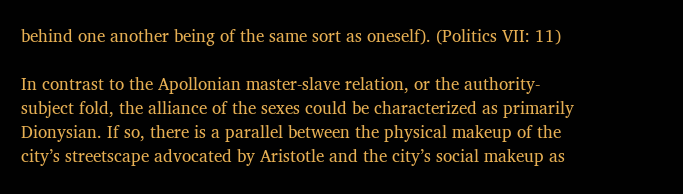behind one another being of the same sort as oneself). (Politics VII: 11)

In contrast to the Apollonian master-slave relation, or the authority-subject fold, the alliance of the sexes could be characterized as primarily Dionysian. If so, there is a parallel between the physical makeup of the city’s streetscape advocated by Aristotle and the city’s social makeup as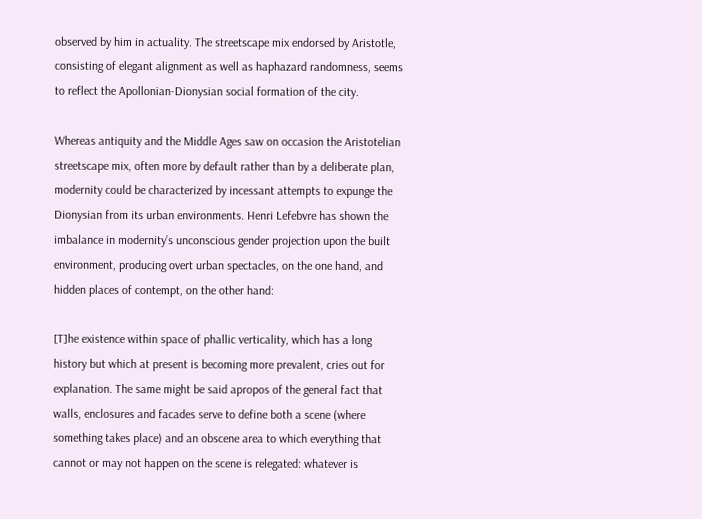observed by him in actuality. The streetscape mix endorsed by Aristotle, consisting of elegant alignment as well as haphazard randomness, seems to reflect the Apollonian-Dionysian social formation of the city.

Whereas antiquity and the Middle Ages saw on occasion the Aristotelian streetscape mix, often more by default rather than by a deliberate plan, modernity could be characterized by incessant attempts to expunge the Dionysian from its urban environments. Henri Lefebvre has shown the imbalance in modernity’s unconscious gender projection upon the built environment, producing overt urban spectacles, on the one hand, and hidden places of contempt, on the other hand:

[T]he existence within space of phallic verticality, which has a long history but which at present is becoming more prevalent, cries out for explanation. The same might be said apropos of the general fact that walls, enclosures and facades serve to define both a scene (where something takes place) and an obscene area to which everything that cannot or may not happen on the scene is relegated: whatever is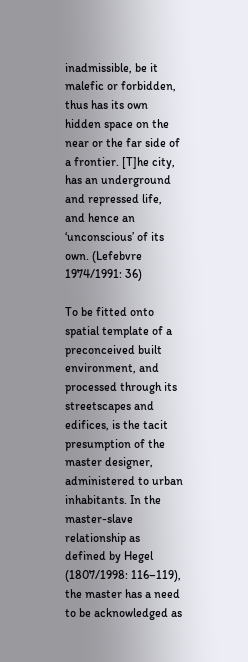inadmissible, be it malefic or forbidden, thus has its own hidden space on the near or the far side of a frontier. [T]he city, has an underground and repressed life, and hence an ‘unconscious’ of its own. (Lefebvre 1974/1991: 36)

To be fitted onto spatial template of a preconceived built environment, and processed through its streetscapes and edifices, is the tacit presumption of the master designer, administered to urban inhabitants. In the master-slave relationship as defined by Hegel (1807/1998: 116–119), the master has a need to be acknowledged as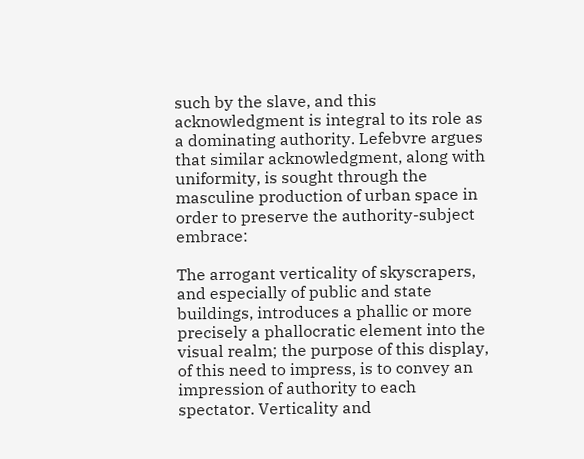such by the slave, and this acknowledgment is integral to its role as a dominating authority. Lefebvre argues that similar acknowledgment, along with uniformity, is sought through the masculine production of urban space in order to preserve the authority-subject embrace:

The arrogant verticality of skyscrapers, and especially of public and state buildings, introduces a phallic or more precisely a phallocratic element into the visual realm; the purpose of this display, of this need to impress, is to convey an impression of authority to each spectator. Verticality and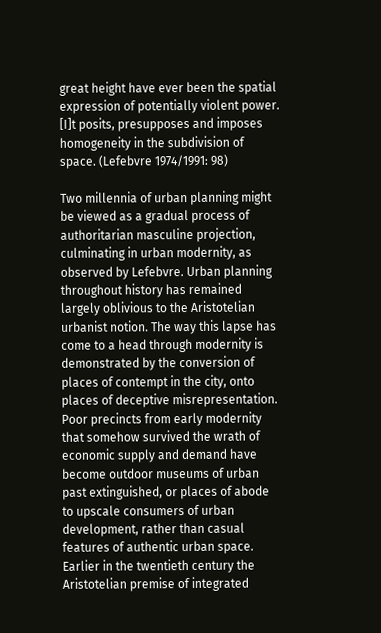great height have ever been the spatial expression of potentially violent power. [I]t posits, presupposes and imposes homogeneity in the subdivision of space. (Lefebvre 1974/1991: 98)

Two millennia of urban planning might be viewed as a gradual process of authoritarian masculine projection, culminating in urban modernity, as observed by Lefebvre. Urban planning throughout history has remained largely oblivious to the Aristotelian urbanist notion. The way this lapse has come to a head through modernity is demonstrated by the conversion of places of contempt in the city, onto places of deceptive misrepresentation. Poor precincts from early modernity that somehow survived the wrath of economic supply and demand have become outdoor museums of urban past extinguished, or places of abode to upscale consumers of urban development, rather than casual features of authentic urban space. Earlier in the twentieth century the Aristotelian premise of integrated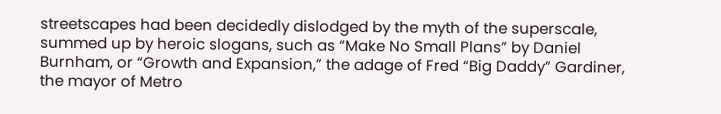streetscapes had been decidedly dislodged by the myth of the superscale, summed up by heroic slogans, such as “Make No Small Plans” by Daniel Burnham, or “Growth and Expansion,” the adage of Fred “Big Daddy” Gardiner, the mayor of Metro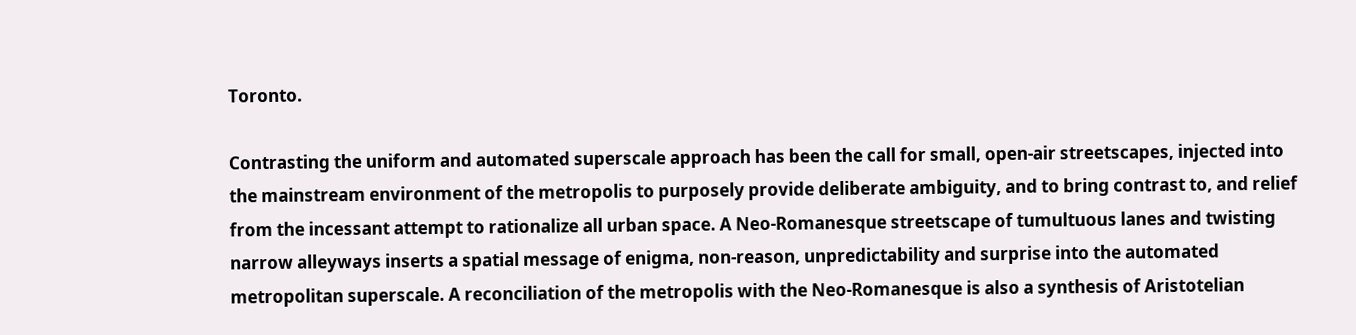Toronto.

Contrasting the uniform and automated superscale approach has been the call for small, open-air streetscapes, injected into the mainstream environment of the metropolis to purposely provide deliberate ambiguity, and to bring contrast to, and relief from the incessant attempt to rationalize all urban space. A Neo-Romanesque streetscape of tumultuous lanes and twisting narrow alleyways inserts a spatial message of enigma, non-reason, unpredictability and surprise into the automated metropolitan superscale. A reconciliation of the metropolis with the Neo-Romanesque is also a synthesis of Aristotelian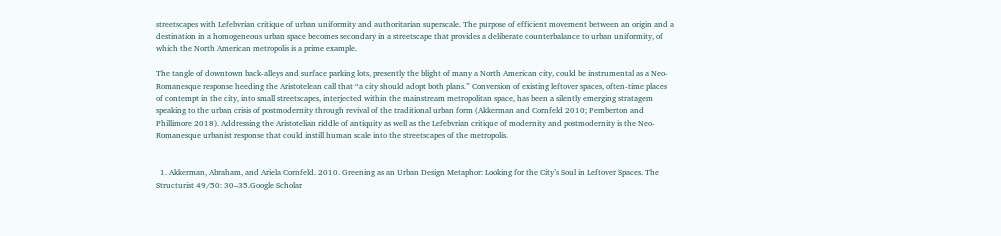streetscapes with Lefebvrian critique of urban uniformity and authoritarian superscale. The purpose of efficient movement between an origin and a destination in a homogeneous urban space becomes secondary in a streetscape that provides a deliberate counterbalance to urban uniformity, of which the North American metropolis is a prime example.

The tangle of downtown back-alleys and surface parking lots, presently the blight of many a North American city, could be instrumental as a Neo-Romanesque response heeding the Aristotelean call that “a city should adopt both plans.” Conversion of existing leftover spaces, often-time places of contempt in the city, into small streetscapes, interjected within the mainstream metropolitan space, has been a silently emerging stratagem speaking to the urban crisis of postmodernity through revival of the traditional urban form (Akkerman and Cornfeld 2010; Pemberton and Phillimore 2018). Addressing the Aristotelian riddle of antiquity as well as the Lefebvrian critique of modernity and postmodernity is the Neo-Romanesque urbanist response that could instill human scale into the streetscapes of the metropolis.


  1. Akkerman, Abraham, and Ariela Cornfeld. 2010. Greening as an Urban Design Metaphor: Looking for the City’s Soul in Leftover Spaces. The Structurist 49/50: 30–35.Google Scholar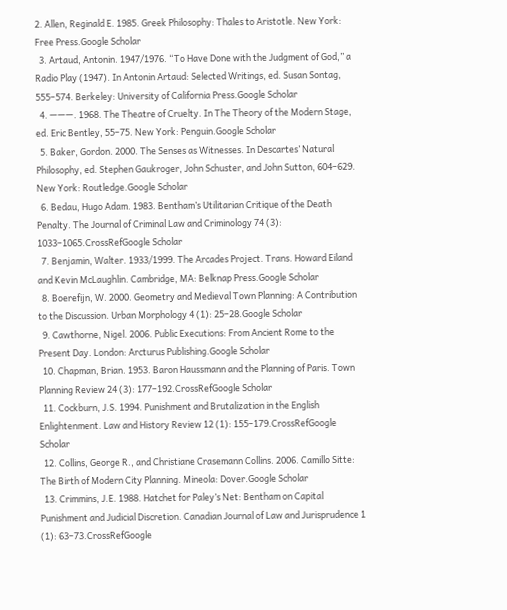2. Allen, Reginald E. 1985. Greek Philosophy: Thales to Aristotle. New York: Free Press.Google Scholar
  3. Artaud, Antonin. 1947/1976. “To Have Done with the Judgment of God,” a Radio Play (1947). In Antonin Artaud: Selected Writings, ed. Susan Sontag, 555–574. Berkeley: University of California Press.Google Scholar
  4. ———. 1968. The Theatre of Cruelty. In The Theory of the Modern Stage, ed. Eric Bentley, 55–75. New York: Penguin.Google Scholar
  5. Baker, Gordon. 2000. The Senses as Witnesses. In Descartes’ Natural Philosophy, ed. Stephen Gaukroger, John Schuster, and John Sutton, 604–629. New York: Routledge.Google Scholar
  6. Bedau, Hugo Adam. 1983. Bentham’s Utilitarian Critique of the Death Penalty. The Journal of Criminal Law and Criminology 74 (3): 1033–1065.CrossRefGoogle Scholar
  7. Benjamin, Walter. 1933/1999. The Arcades Project. Trans. Howard Eiland and Kevin McLaughlin. Cambridge, MA: Belknap Press.Google Scholar
  8. Boerefijn, W. 2000. Geometry and Medieval Town Planning: A Contribution to the Discussion. Urban Morphology 4 (1): 25–28.Google Scholar
  9. Cawthorne, Nigel. 2006. Public Executions: From Ancient Rome to the Present Day. London: Arcturus Publishing.Google Scholar
  10. Chapman, Brian. 1953. Baron Haussmann and the Planning of Paris. Town Planning Review 24 (3): 177–192.CrossRefGoogle Scholar
  11. Cockburn, J.S. 1994. Punishment and Brutalization in the English Enlightenment. Law and History Review 12 (1): 155–179.CrossRefGoogle Scholar
  12. Collins, George R., and Christiane Crasemann Collins. 2006. Camillo Sitte: The Birth of Modern City Planning. Mineola: Dover.Google Scholar
  13. Crimmins, J.E. 1988. Hatchet for Paley’s Net: Bentham on Capital Punishment and Judicial Discretion. Canadian Journal of Law and Jurisprudence 1 (1): 63–73.CrossRefGoogle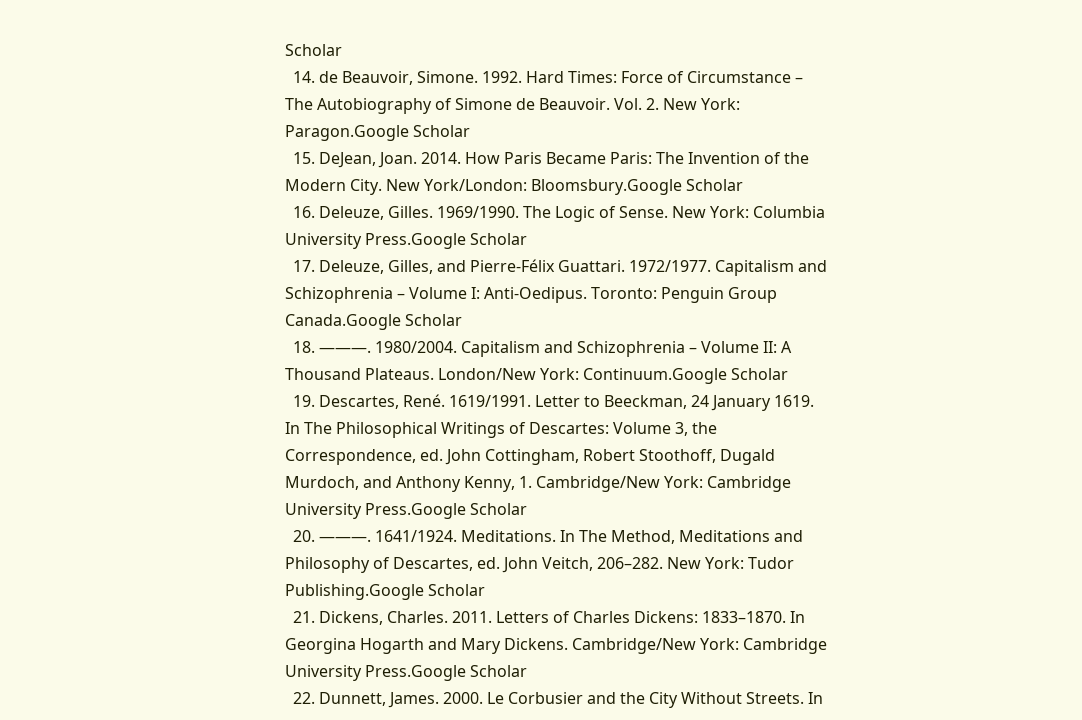Scholar
  14. de Beauvoir, Simone. 1992. Hard Times: Force of Circumstance – The Autobiography of Simone de Beauvoir. Vol. 2. New York: Paragon.Google Scholar
  15. DeJean, Joan. 2014. How Paris Became Paris: The Invention of the Modern City. New York/London: Bloomsbury.Google Scholar
  16. Deleuze, Gilles. 1969/1990. The Logic of Sense. New York: Columbia University Press.Google Scholar
  17. Deleuze, Gilles, and Pierre-Félix Guattari. 1972/1977. Capitalism and Schizophrenia – Volume I: Anti-Oedipus. Toronto: Penguin Group Canada.Google Scholar
  18. ———. 1980/2004. Capitalism and Schizophrenia – Volume II: A Thousand Plateaus. London/New York: Continuum.Google Scholar
  19. Descartes, René. 1619/1991. Letter to Beeckman, 24 January 1619. In The Philosophical Writings of Descartes: Volume 3, the Correspondence, ed. John Cottingham, Robert Stoothoff, Dugald Murdoch, and Anthony Kenny, 1. Cambridge/New York: Cambridge University Press.Google Scholar
  20. ———. 1641/1924. Meditations. In The Method, Meditations and Philosophy of Descartes, ed. John Veitch, 206–282. New York: Tudor Publishing.Google Scholar
  21. Dickens, Charles. 2011. Letters of Charles Dickens: 1833–1870. In Georgina Hogarth and Mary Dickens. Cambridge/New York: Cambridge University Press.Google Scholar
  22. Dunnett, James. 2000. Le Corbusier and the City Without Streets. In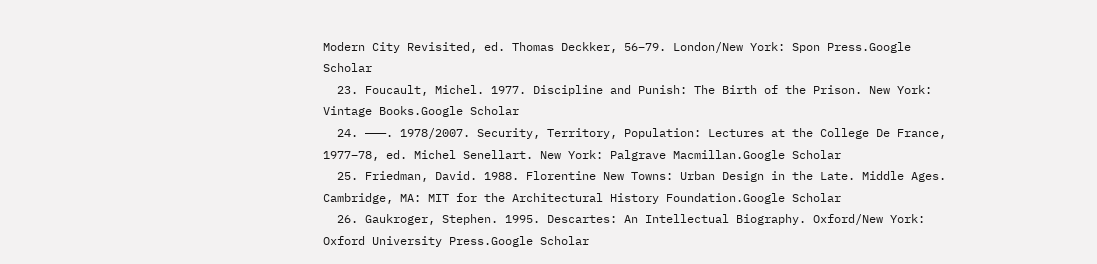Modern City Revisited, ed. Thomas Deckker, 56–79. London/New York: Spon Press.Google Scholar
  23. Foucault, Michel. 1977. Discipline and Punish: The Birth of the Prison. New York: Vintage Books.Google Scholar
  24. ———. 1978/2007. Security, Territory, Population: Lectures at the College De France, 1977–78, ed. Michel Senellart. New York: Palgrave Macmillan.Google Scholar
  25. Friedman, David. 1988. Florentine New Towns: Urban Design in the Late. Middle Ages. Cambridge, MA: MIT for the Architectural History Foundation.Google Scholar
  26. Gaukroger, Stephen. 1995. Descartes: An Intellectual Biography. Oxford/New York: Oxford University Press.Google Scholar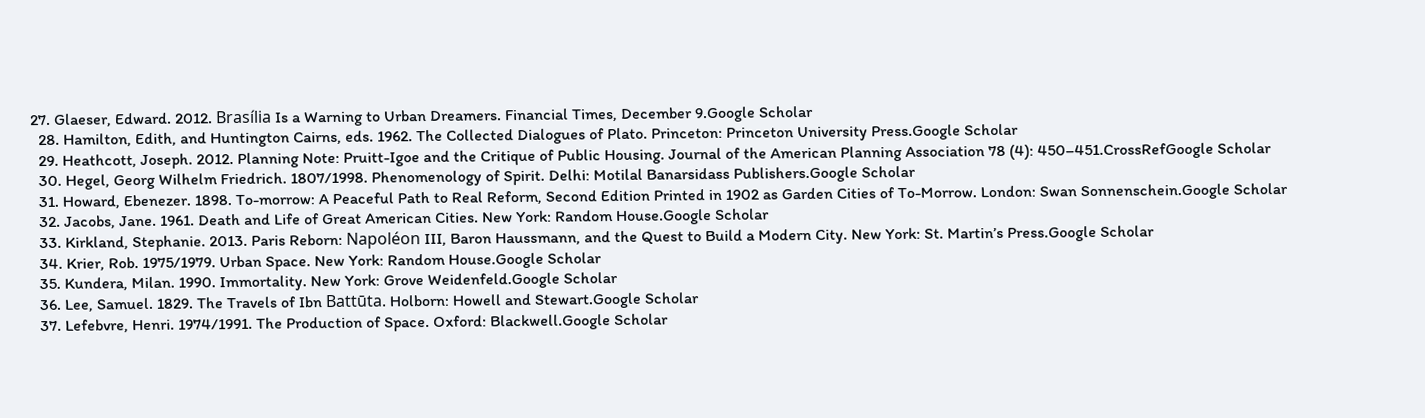27. Glaeser, Edward. 2012. Brasília Is a Warning to Urban Dreamers. Financial Times, December 9.Google Scholar
  28. Hamilton, Edith, and Huntington Cairns, eds. 1962. The Collected Dialogues of Plato. Princeton: Princeton University Press.Google Scholar
  29. Heathcott, Joseph. 2012. Planning Note: Pruitt-Igoe and the Critique of Public Housing. Journal of the American Planning Association 78 (4): 450–451.CrossRefGoogle Scholar
  30. Hegel, Georg Wilhelm Friedrich. 1807/1998. Phenomenology of Spirit. Delhi: Motilal Banarsidass Publishers.Google Scholar
  31. Howard, Ebenezer. 1898. To-morrow: A Peaceful Path to Real Reform, Second Edition Printed in 1902 as Garden Cities of To-Morrow. London: Swan Sonnenschein.Google Scholar
  32. Jacobs, Jane. 1961. Death and Life of Great American Cities. New York: Random House.Google Scholar
  33. Kirkland, Stephanie. 2013. Paris Reborn: Napoléon III, Baron Haussmann, and the Quest to Build a Modern City. New York: St. Martin’s Press.Google Scholar
  34. Krier, Rob. 1975/1979. Urban Space. New York: Random House.Google Scholar
  35. Kundera, Milan. 1990. Immortality. New York: Grove Weidenfeld.Google Scholar
  36. Lee, Samuel. 1829. The Travels of Ibn Battūta. Holborn: Howell and Stewart.Google Scholar
  37. Lefebvre, Henri. 1974/1991. The Production of Space. Oxford: Blackwell.Google Scholar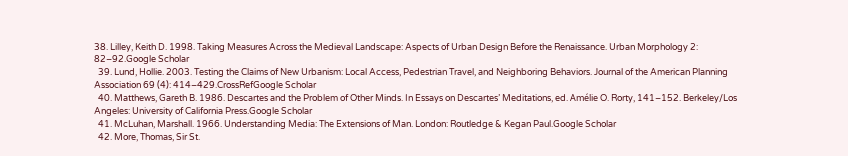38. Lilley, Keith D. 1998. Taking Measures Across the Medieval Landscape: Aspects of Urban Design Before the Renaissance. Urban Morphology 2: 82–92.Google Scholar
  39. Lund, Hollie. 2003. Testing the Claims of New Urbanism: Local Access, Pedestrian Travel, and Neighboring Behaviors. Journal of the American Planning Association 69 (4): 414–429.CrossRefGoogle Scholar
  40. Matthews, Gareth B. 1986. Descartes and the Problem of Other Minds. In Essays on Descartes’ Meditations, ed. Amélie O. Rorty, 141–152. Berkeley/Los Angeles: University of California Press.Google Scholar
  41. McLuhan, Marshall. 1966. Understanding Media: The Extensions of Man. London: Routledge & Kegan Paul.Google Scholar
  42. More, Thomas, Sir St.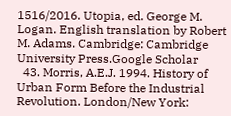1516/2016. Utopia, ed. George M. Logan. English translation by Robert M. Adams. Cambridge: Cambridge University Press.Google Scholar
  43. Morris, A.E.J. 1994. History of Urban Form Before the Industrial Revolution. London/New York: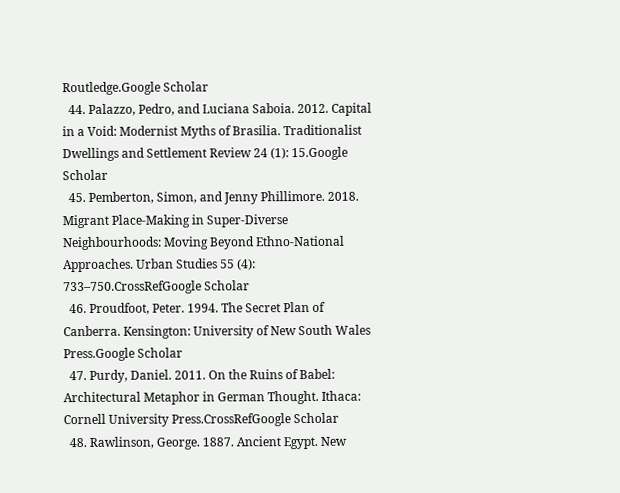Routledge.Google Scholar
  44. Palazzo, Pedro, and Luciana Saboia. 2012. Capital in a Void: Modernist Myths of Brasilia. Traditionalist Dwellings and Settlement Review 24 (1): 15.Google Scholar
  45. Pemberton, Simon, and Jenny Phillimore. 2018. Migrant Place-Making in Super-Diverse Neighbourhoods: Moving Beyond Ethno-National Approaches. Urban Studies 55 (4): 733–750.CrossRefGoogle Scholar
  46. Proudfoot, Peter. 1994. The Secret Plan of Canberra. Kensington: University of New South Wales Press.Google Scholar
  47. Purdy, Daniel. 2011. On the Ruins of Babel: Architectural Metaphor in German Thought. Ithaca: Cornell University Press.CrossRefGoogle Scholar
  48. Rawlinson, George. 1887. Ancient Egypt. New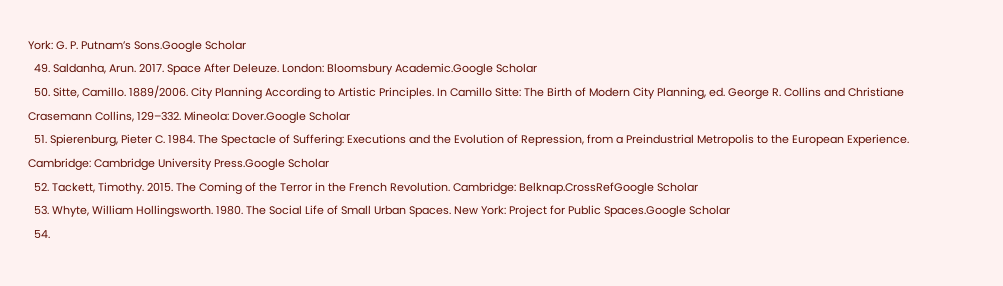York: G. P. Putnam’s Sons.Google Scholar
  49. Saldanha, Arun. 2017. Space After Deleuze. London: Bloomsbury Academic.Google Scholar
  50. Sitte, Camillo. 1889/2006. City Planning According to Artistic Principles. In Camillo Sitte: The Birth of Modern City Planning, ed. George R. Collins and Christiane Crasemann Collins, 129–332. Mineola: Dover.Google Scholar
  51. Spierenburg, Pieter C. 1984. The Spectacle of Suffering: Executions and the Evolution of Repression, from a Preindustrial Metropolis to the European Experience. Cambridge: Cambridge University Press.Google Scholar
  52. Tackett, Timothy. 2015. The Coming of the Terror in the French Revolution. Cambridge: Belknap.CrossRefGoogle Scholar
  53. Whyte, William Hollingsworth. 1980. The Social Life of Small Urban Spaces. New York: Project for Public Spaces.Google Scholar
  54.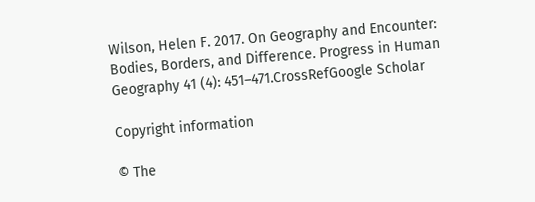Wilson, Helen F. 2017. On Geography and Encounter: Bodies, Borders, and Difference. Progress in Human Geography 41 (4): 451–471.CrossRefGoogle Scholar

Copyright information

© The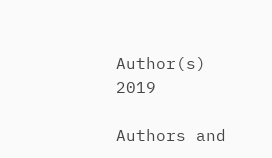Author(s) 2019

Authors and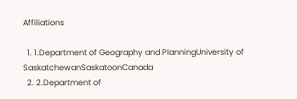Affiliations

  1. 1.Department of Geography and PlanningUniversity of SaskatchewanSaskatoonCanada
  2. 2.Department of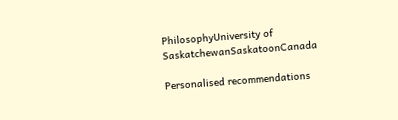PhilosophyUniversity of SaskatchewanSaskatoonCanada

Personalised recommendations